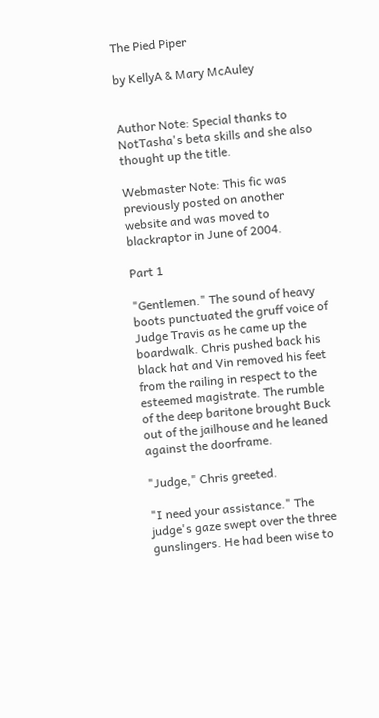The Pied Piper

by KellyA & Mary McAuley


Author Note: Special thanks to NotTasha's beta skills and she also thought up the title.

Webmaster Note: This fic was previously posted on another website and was moved to blackraptor in June of 2004.

Part 1

"Gentlemen." The sound of heavy boots punctuated the gruff voice of Judge Travis as he came up the boardwalk. Chris pushed back his black hat and Vin removed his feet from the railing in respect to the esteemed magistrate. The rumble of the deep baritone brought Buck out of the jailhouse and he leaned against the doorframe.

"Judge," Chris greeted.

"I need your assistance." The judge's gaze swept over the three gunslingers. He had been wise to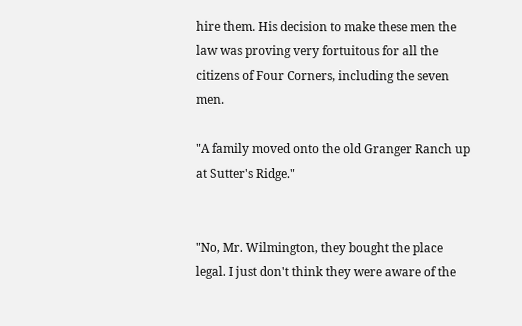hire them. His decision to make these men the law was proving very fortuitous for all the citizens of Four Corners, including the seven men.

"A family moved onto the old Granger Ranch up at Sutter's Ridge."


"No, Mr. Wilmington, they bought the place legal. I just don't think they were aware of the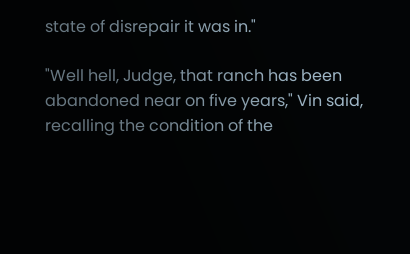state of disrepair it was in."

"Well hell, Judge, that ranch has been abandoned near on five years," Vin said, recalling the condition of the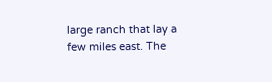large ranch that lay a few miles east. The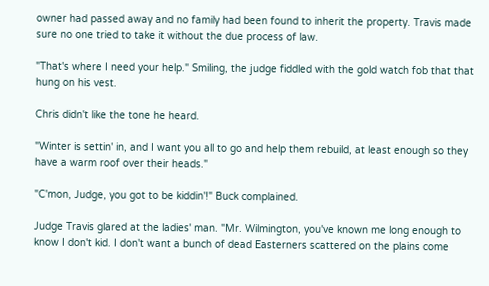owner had passed away and no family had been found to inherit the property. Travis made sure no one tried to take it without the due process of law.

"That's where I need your help." Smiling, the judge fiddled with the gold watch fob that that hung on his vest.

Chris didn't like the tone he heard.

"Winter is settin' in, and I want you all to go and help them rebuild, at least enough so they have a warm roof over their heads."

"C'mon, Judge, you got to be kiddin'!" Buck complained.

Judge Travis glared at the ladies' man. "Mr. Wilmington, you've known me long enough to know I don't kid. I don't want a bunch of dead Easterners scattered on the plains come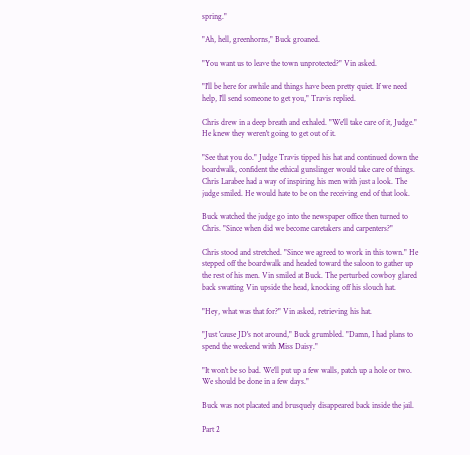spring."

"Ah, hell, greenhorns," Buck groaned.

"You want us to leave the town unprotected?" Vin asked.

"I'll be here for awhile and things have been pretty quiet. If we need help, I'll send someone to get you," Travis replied.

Chris drew in a deep breath and exhaled. "We'll take care of it, Judge." He knew they weren't going to get out of it.

"See that you do." Judge Travis tipped his hat and continued down the boardwalk, confident the ethical gunslinger would take care of things. Chris Larabee had a way of inspiring his men with just a look. The judge smiled. He would hate to be on the receiving end of that look.

Buck watched the judge go into the newspaper office then turned to Chris. "Since when did we become caretakers and carpenters?"

Chris stood and stretched. "Since we agreed to work in this town." He stepped off the boardwalk and headed toward the saloon to gather up the rest of his men. Vin smiled at Buck. The perturbed cowboy glared back swatting Vin upside the head, knocking off his slouch hat.

"Hey, what was that for?" Vin asked, retrieving his hat.

"Just 'cause JD's not around," Buck grumbled. "Damn, I had plans to spend the weekend with Miss Daisy."

"It won't be so bad. We'll put up a few walls, patch up a hole or two. We should be done in a few days."

Buck was not placated and brusquely disappeared back inside the jail.

Part 2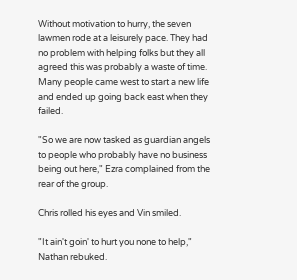Without motivation to hurry, the seven lawmen rode at a leisurely pace. They had no problem with helping folks but they all agreed this was probably a waste of time. Many people came west to start a new life and ended up going back east when they failed.

"So we are now tasked as guardian angels to people who probably have no business being out here," Ezra complained from the rear of the group.

Chris rolled his eyes and Vin smiled.

"It ain't goin' to hurt you none to help," Nathan rebuked.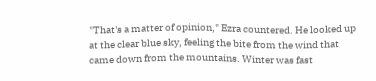"That's a matter of opinion," Ezra countered. He looked up at the clear blue sky, feeling the bite from the wind that came down from the mountains. Winter was fast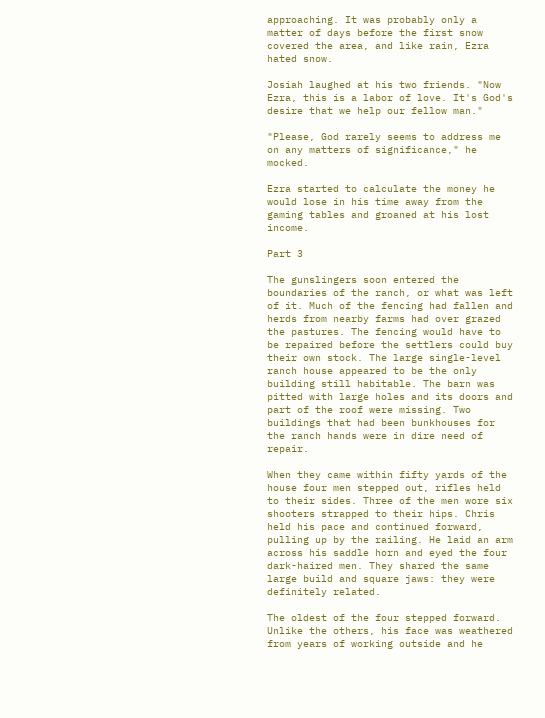approaching. It was probably only a matter of days before the first snow covered the area, and like rain, Ezra hated snow.

Josiah laughed at his two friends. "Now Ezra, this is a labor of love. It's God's desire that we help our fellow man."

"Please, God rarely seems to address me on any matters of significance," he mocked.

Ezra started to calculate the money he would lose in his time away from the gaming tables and groaned at his lost income.

Part 3

The gunslingers soon entered the boundaries of the ranch, or what was left of it. Much of the fencing had fallen and herds from nearby farms had over grazed the pastures. The fencing would have to be repaired before the settlers could buy their own stock. The large single-level ranch house appeared to be the only building still habitable. The barn was pitted with large holes and its doors and part of the roof were missing. Two buildings that had been bunkhouses for the ranch hands were in dire need of repair.

When they came within fifty yards of the house four men stepped out, rifles held to their sides. Three of the men wore six shooters strapped to their hips. Chris held his pace and continued forward, pulling up by the railing. He laid an arm across his saddle horn and eyed the four dark-haired men. They shared the same large build and square jaws: they were definitely related.

The oldest of the four stepped forward. Unlike the others, his face was weathered from years of working outside and he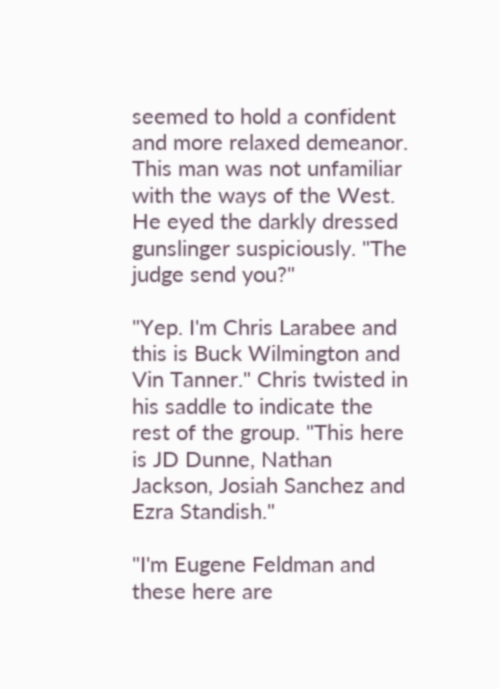seemed to hold a confident and more relaxed demeanor. This man was not unfamiliar with the ways of the West. He eyed the darkly dressed gunslinger suspiciously. "The judge send you?"

"Yep. I'm Chris Larabee and this is Buck Wilmington and Vin Tanner." Chris twisted in his saddle to indicate the rest of the group. "This here is JD Dunne, Nathan Jackson, Josiah Sanchez and Ezra Standish."

"I'm Eugene Feldman and these here are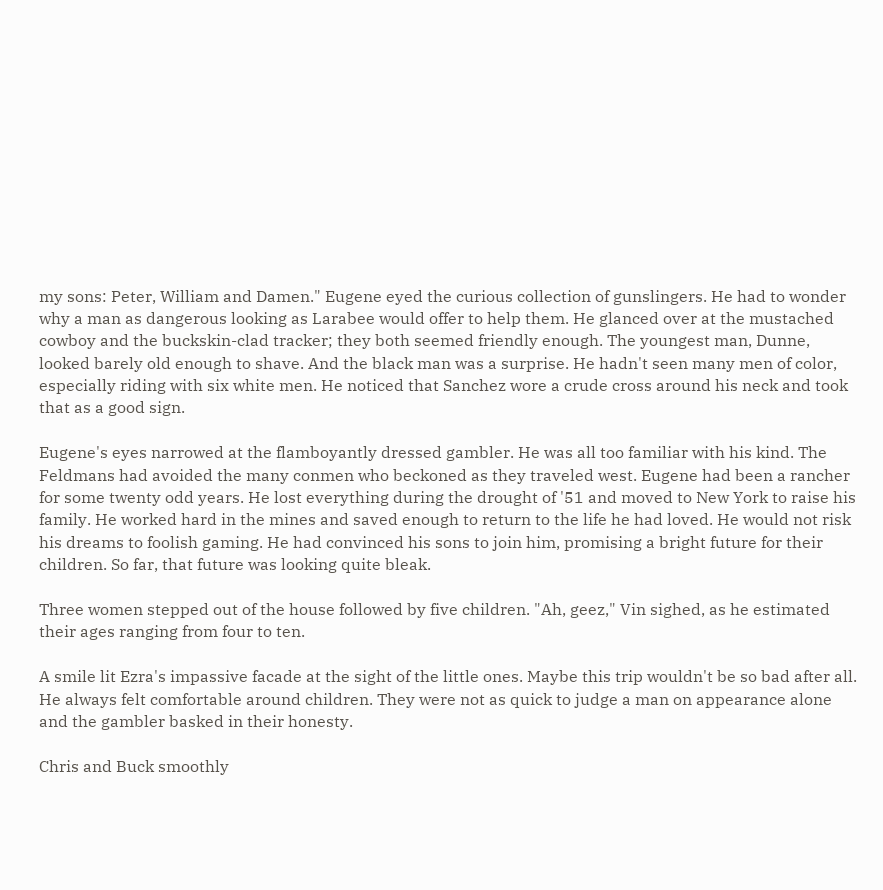my sons: Peter, William and Damen." Eugene eyed the curious collection of gunslingers. He had to wonder why a man as dangerous looking as Larabee would offer to help them. He glanced over at the mustached cowboy and the buckskin-clad tracker; they both seemed friendly enough. The youngest man, Dunne, looked barely old enough to shave. And the black man was a surprise. He hadn't seen many men of color, especially riding with six white men. He noticed that Sanchez wore a crude cross around his neck and took that as a good sign.

Eugene's eyes narrowed at the flamboyantly dressed gambler. He was all too familiar with his kind. The Feldmans had avoided the many conmen who beckoned as they traveled west. Eugene had been a rancher for some twenty odd years. He lost everything during the drought of '51 and moved to New York to raise his family. He worked hard in the mines and saved enough to return to the life he had loved. He would not risk his dreams to foolish gaming. He had convinced his sons to join him, promising a bright future for their children. So far, that future was looking quite bleak.

Three women stepped out of the house followed by five children. "Ah, geez," Vin sighed, as he estimated their ages ranging from four to ten.

A smile lit Ezra's impassive facade at the sight of the little ones. Maybe this trip wouldn't be so bad after all. He always felt comfortable around children. They were not as quick to judge a man on appearance alone and the gambler basked in their honesty.

Chris and Buck smoothly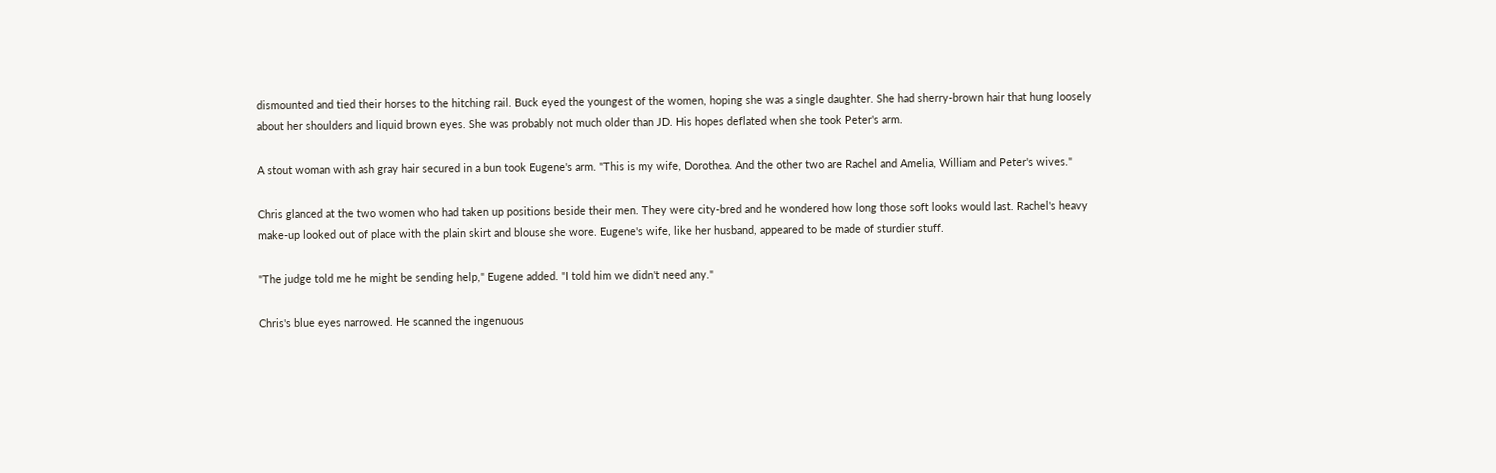dismounted and tied their horses to the hitching rail. Buck eyed the youngest of the women, hoping she was a single daughter. She had sherry-brown hair that hung loosely about her shoulders and liquid brown eyes. She was probably not much older than JD. His hopes deflated when she took Peter's arm.

A stout woman with ash gray hair secured in a bun took Eugene's arm. "This is my wife, Dorothea. And the other two are Rachel and Amelia, William and Peter's wives."

Chris glanced at the two women who had taken up positions beside their men. They were city-bred and he wondered how long those soft looks would last. Rachel's heavy make-up looked out of place with the plain skirt and blouse she wore. Eugene's wife, like her husband, appeared to be made of sturdier stuff.

"The judge told me he might be sending help," Eugene added. "I told him we didn't need any."

Chris's blue eyes narrowed. He scanned the ingenuous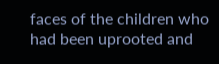faces of the children who had been uprooted and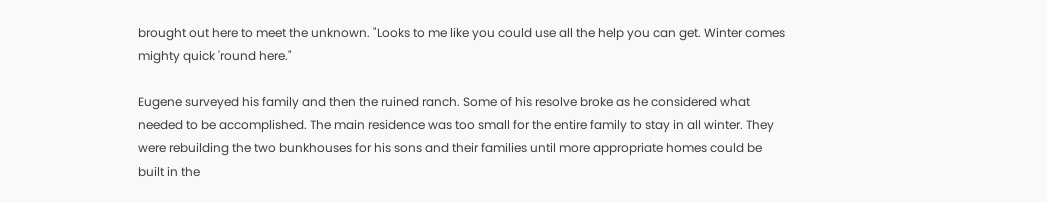brought out here to meet the unknown. "Looks to me like you could use all the help you can get. Winter comes mighty quick 'round here."

Eugene surveyed his family and then the ruined ranch. Some of his resolve broke as he considered what needed to be accomplished. The main residence was too small for the entire family to stay in all winter. They were rebuilding the two bunkhouses for his sons and their families until more appropriate homes could be built in the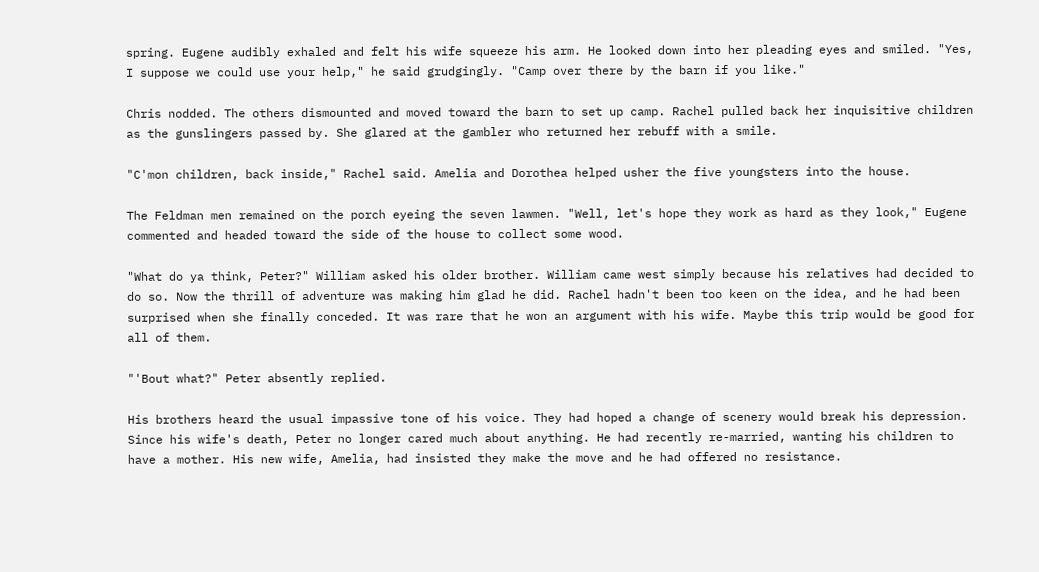spring. Eugene audibly exhaled and felt his wife squeeze his arm. He looked down into her pleading eyes and smiled. "Yes, I suppose we could use your help," he said grudgingly. "Camp over there by the barn if you like."

Chris nodded. The others dismounted and moved toward the barn to set up camp. Rachel pulled back her inquisitive children as the gunslingers passed by. She glared at the gambler who returned her rebuff with a smile.

"C'mon children, back inside," Rachel said. Amelia and Dorothea helped usher the five youngsters into the house.

The Feldman men remained on the porch eyeing the seven lawmen. "Well, let's hope they work as hard as they look," Eugene commented and headed toward the side of the house to collect some wood.

"What do ya think, Peter?" William asked his older brother. William came west simply because his relatives had decided to do so. Now the thrill of adventure was making him glad he did. Rachel hadn't been too keen on the idea, and he had been surprised when she finally conceded. It was rare that he won an argument with his wife. Maybe this trip would be good for all of them.

"'Bout what?" Peter absently replied.

His brothers heard the usual impassive tone of his voice. They had hoped a change of scenery would break his depression. Since his wife's death, Peter no longer cared much about anything. He had recently re-married, wanting his children to have a mother. His new wife, Amelia, had insisted they make the move and he had offered no resistance.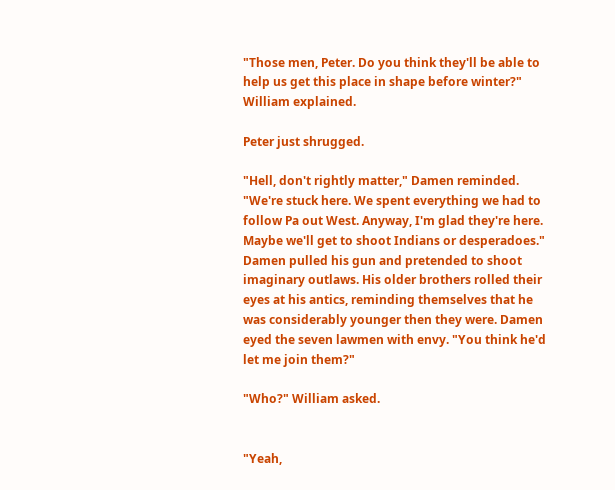"Those men, Peter. Do you think they'll be able to help us get this place in shape before winter?" William explained.

Peter just shrugged.

"Hell, don't rightly matter," Damen reminded. "We're stuck here. We spent everything we had to follow Pa out West. Anyway, I'm glad they're here. Maybe we'll get to shoot Indians or desperadoes." Damen pulled his gun and pretended to shoot imaginary outlaws. His older brothers rolled their eyes at his antics, reminding themselves that he was considerably younger then they were. Damen eyed the seven lawmen with envy. "You think he'd let me join them?"

"Who?" William asked.


"Yeah,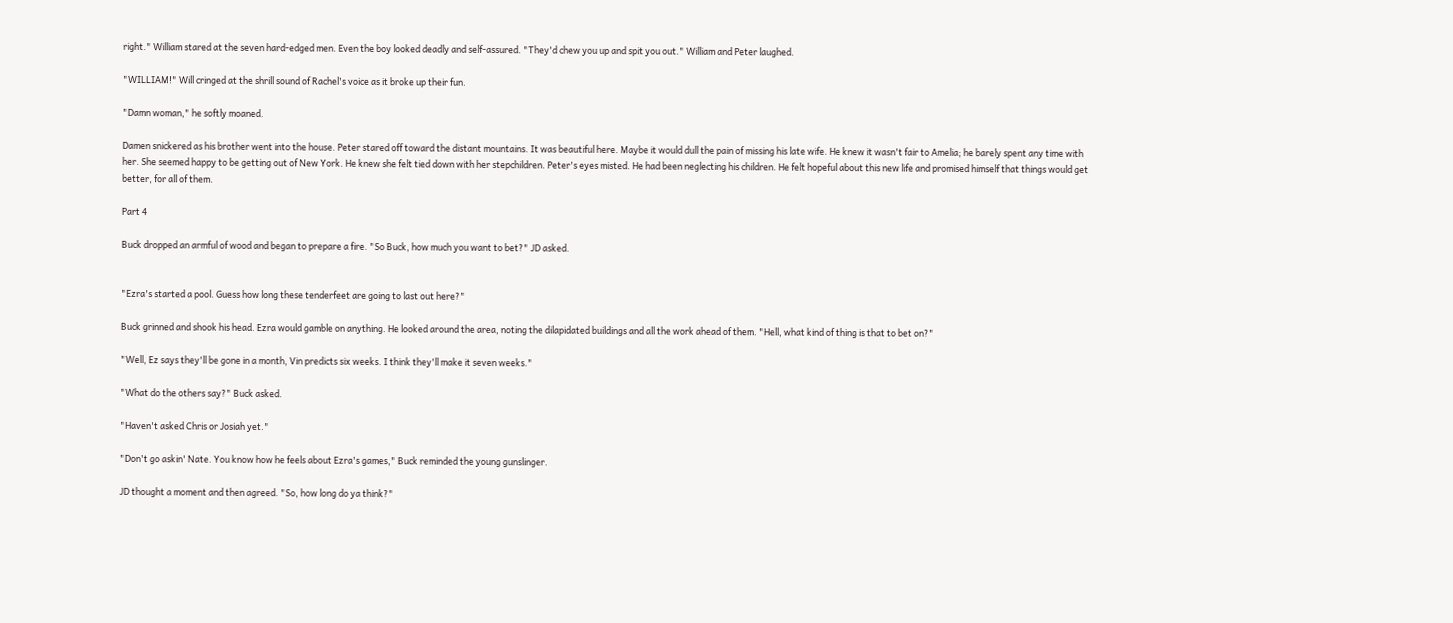right." William stared at the seven hard-edged men. Even the boy looked deadly and self-assured. "They'd chew you up and spit you out." William and Peter laughed.

"WILLIAM!" Will cringed at the shrill sound of Rachel's voice as it broke up their fun.

"Damn woman," he softly moaned.

Damen snickered as his brother went into the house. Peter stared off toward the distant mountains. It was beautiful here. Maybe it would dull the pain of missing his late wife. He knew it wasn't fair to Amelia; he barely spent any time with her. She seemed happy to be getting out of New York. He knew she felt tied down with her stepchildren. Peter's eyes misted. He had been neglecting his children. He felt hopeful about this new life and promised himself that things would get better, for all of them.

Part 4

Buck dropped an armful of wood and began to prepare a fire. "So Buck, how much you want to bet?" JD asked.


"Ezra's started a pool. Guess how long these tenderfeet are going to last out here?"

Buck grinned and shook his head. Ezra would gamble on anything. He looked around the area, noting the dilapidated buildings and all the work ahead of them. "Hell, what kind of thing is that to bet on?"

"Well, Ez says they'll be gone in a month, Vin predicts six weeks. I think they'll make it seven weeks."

"What do the others say?" Buck asked.

"Haven't asked Chris or Josiah yet."

"Don't go askin' Nate. You know how he feels about Ezra's games," Buck reminded the young gunslinger.

JD thought a moment and then agreed. "So, how long do ya think?"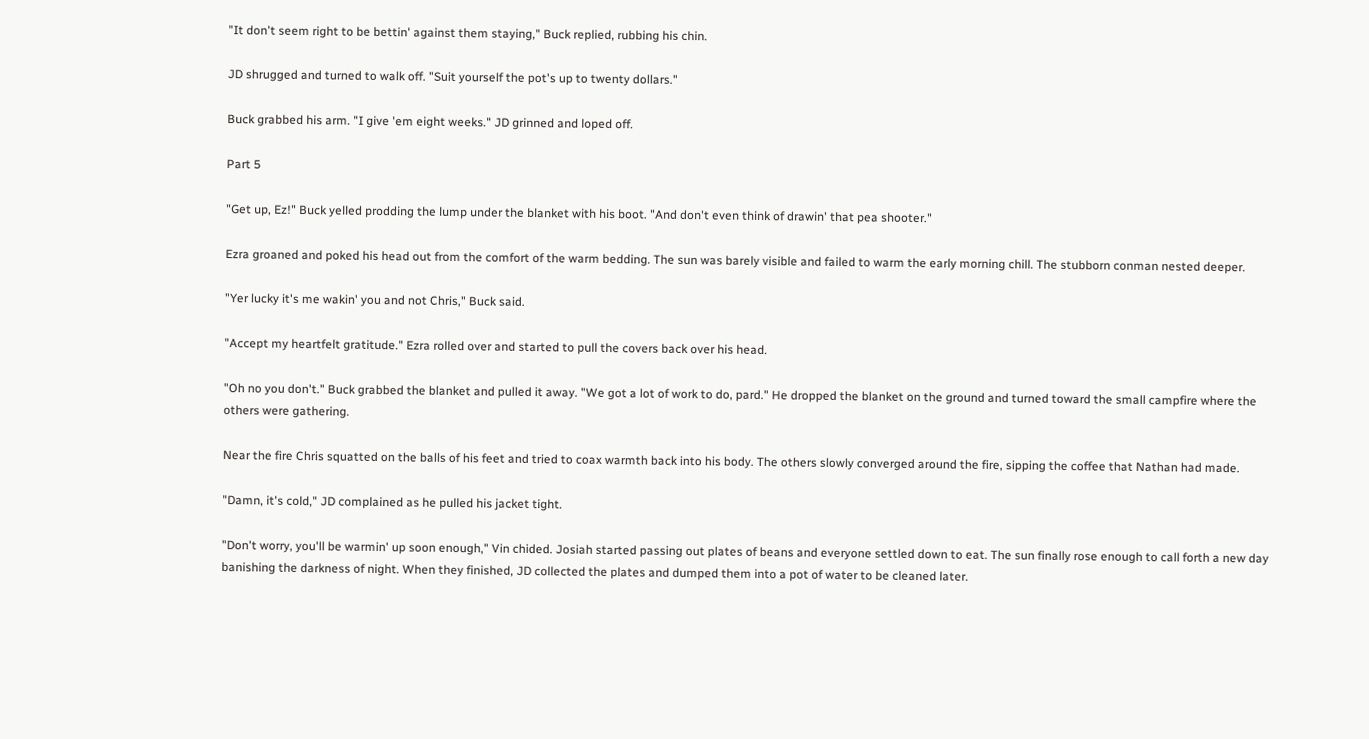"It don't seem right to be bettin' against them staying," Buck replied, rubbing his chin.

JD shrugged and turned to walk off. "Suit yourself the pot's up to twenty dollars."

Buck grabbed his arm. "I give 'em eight weeks." JD grinned and loped off.

Part 5

"Get up, Ez!" Buck yelled prodding the lump under the blanket with his boot. "And don't even think of drawin' that pea shooter."

Ezra groaned and poked his head out from the comfort of the warm bedding. The sun was barely visible and failed to warm the early morning chill. The stubborn conman nested deeper.

"Yer lucky it's me wakin' you and not Chris," Buck said.

"Accept my heartfelt gratitude." Ezra rolled over and started to pull the covers back over his head.

"Oh no you don't." Buck grabbed the blanket and pulled it away. "We got a lot of work to do, pard." He dropped the blanket on the ground and turned toward the small campfire where the others were gathering.

Near the fire Chris squatted on the balls of his feet and tried to coax warmth back into his body. The others slowly converged around the fire, sipping the coffee that Nathan had made.

"Damn, it's cold," JD complained as he pulled his jacket tight.

"Don't worry, you'll be warmin' up soon enough," Vin chided. Josiah started passing out plates of beans and everyone settled down to eat. The sun finally rose enough to call forth a new day banishing the darkness of night. When they finished, JD collected the plates and dumped them into a pot of water to be cleaned later.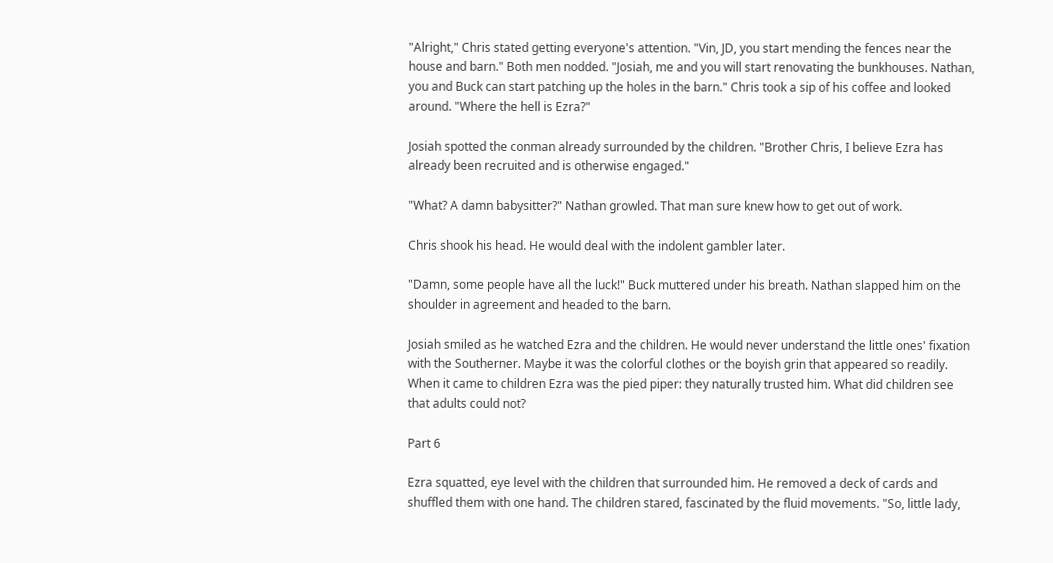"Alright," Chris stated getting everyone's attention. "Vin, JD, you start mending the fences near the house and barn." Both men nodded. "Josiah, me and you will start renovating the bunkhouses. Nathan, you and Buck can start patching up the holes in the barn." Chris took a sip of his coffee and looked around. "Where the hell is Ezra?"

Josiah spotted the conman already surrounded by the children. "Brother Chris, I believe Ezra has already been recruited and is otherwise engaged."

"What? A damn babysitter?" Nathan growled. That man sure knew how to get out of work.

Chris shook his head. He would deal with the indolent gambler later.

"Damn, some people have all the luck!" Buck muttered under his breath. Nathan slapped him on the shoulder in agreement and headed to the barn.

Josiah smiled as he watched Ezra and the children. He would never understand the little ones' fixation with the Southerner. Maybe it was the colorful clothes or the boyish grin that appeared so readily. When it came to children Ezra was the pied piper: they naturally trusted him. What did children see that adults could not?

Part 6

Ezra squatted, eye level with the children that surrounded him. He removed a deck of cards and shuffled them with one hand. The children stared, fascinated by the fluid movements. "So, little lady,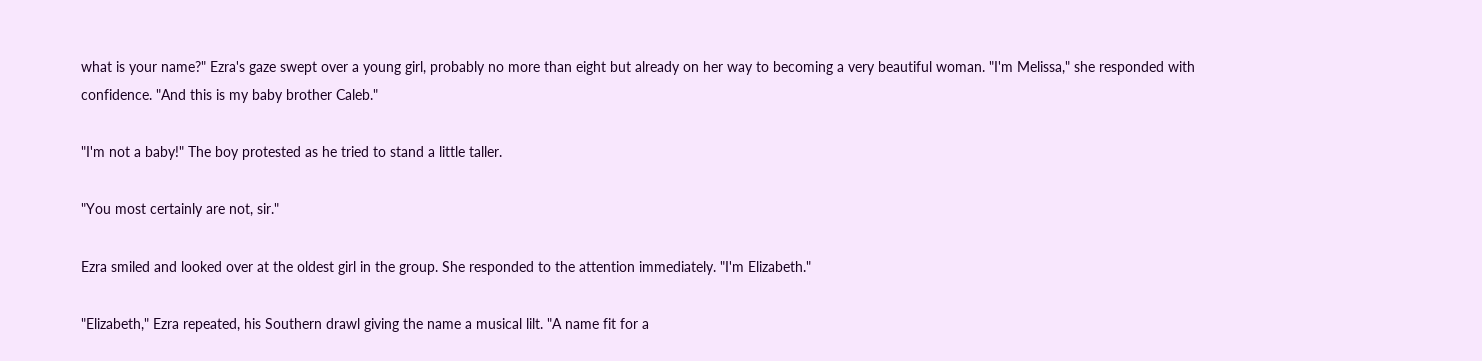what is your name?" Ezra's gaze swept over a young girl, probably no more than eight but already on her way to becoming a very beautiful woman. "I'm Melissa," she responded with confidence. "And this is my baby brother Caleb."

"I'm not a baby!" The boy protested as he tried to stand a little taller.

"You most certainly are not, sir."

Ezra smiled and looked over at the oldest girl in the group. She responded to the attention immediately. "I'm Elizabeth."

"Elizabeth," Ezra repeated, his Southern drawl giving the name a musical lilt. "A name fit for a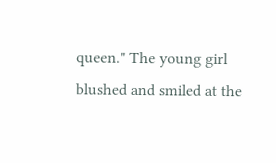queen." The young girl blushed and smiled at the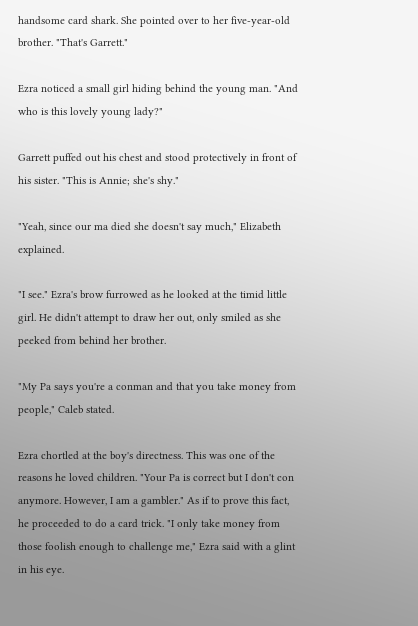handsome card shark. She pointed over to her five-year-old brother. "That's Garrett."

Ezra noticed a small girl hiding behind the young man. "And who is this lovely young lady?"

Garrett puffed out his chest and stood protectively in front of his sister. "This is Annie; she's shy."

"Yeah, since our ma died she doesn't say much," Elizabeth explained.

"I see." Ezra's brow furrowed as he looked at the timid little girl. He didn't attempt to draw her out, only smiled as she peeked from behind her brother.

"My Pa says you're a conman and that you take money from people," Caleb stated.

Ezra chortled at the boy's directness. This was one of the reasons he loved children. "Your Pa is correct but I don't con anymore. However, I am a gambler." As if to prove this fact, he proceeded to do a card trick. "I only take money from those foolish enough to challenge me," Ezra said with a glint in his eye.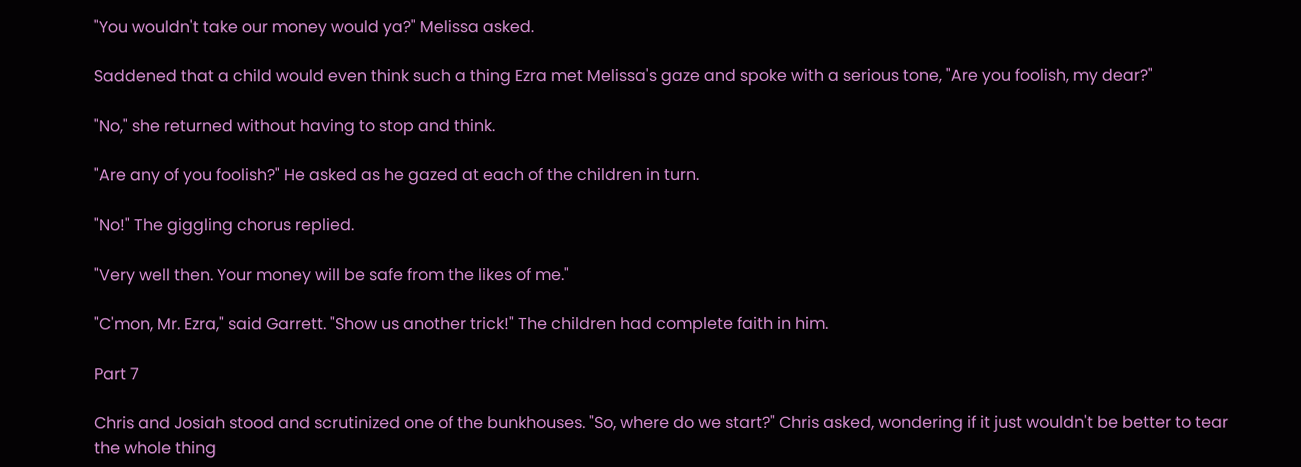"You wouldn't take our money would ya?" Melissa asked.

Saddened that a child would even think such a thing Ezra met Melissa's gaze and spoke with a serious tone, "Are you foolish, my dear?"

"No," she returned without having to stop and think.

"Are any of you foolish?" He asked as he gazed at each of the children in turn.

"No!" The giggling chorus replied.

"Very well then. Your money will be safe from the likes of me."

"C'mon, Mr. Ezra," said Garrett. "Show us another trick!" The children had complete faith in him.

Part 7

Chris and Josiah stood and scrutinized one of the bunkhouses. "So, where do we start?" Chris asked, wondering if it just wouldn't be better to tear the whole thing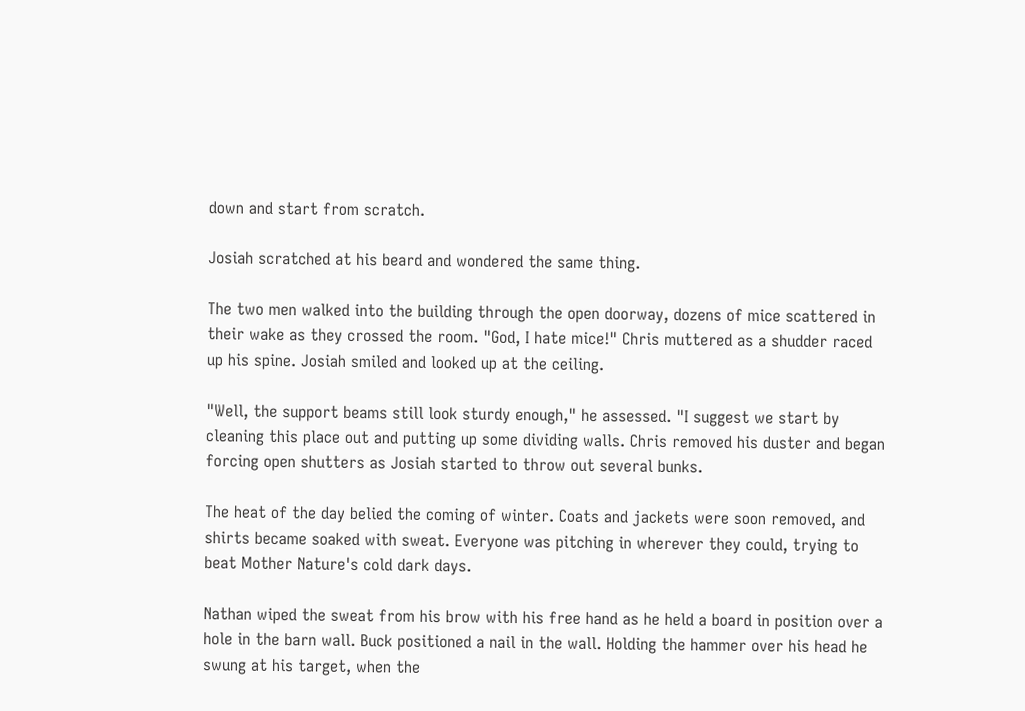down and start from scratch.

Josiah scratched at his beard and wondered the same thing.

The two men walked into the building through the open doorway, dozens of mice scattered in their wake as they crossed the room. "God, I hate mice!" Chris muttered as a shudder raced up his spine. Josiah smiled and looked up at the ceiling.

"Well, the support beams still look sturdy enough," he assessed. "I suggest we start by cleaning this place out and putting up some dividing walls. Chris removed his duster and began forcing open shutters as Josiah started to throw out several bunks.

The heat of the day belied the coming of winter. Coats and jackets were soon removed, and shirts became soaked with sweat. Everyone was pitching in wherever they could, trying to beat Mother Nature's cold dark days.

Nathan wiped the sweat from his brow with his free hand as he held a board in position over a hole in the barn wall. Buck positioned a nail in the wall. Holding the hammer over his head he swung at his target, when the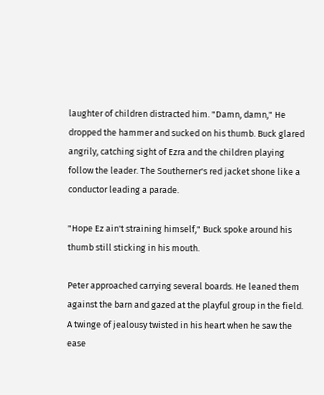laughter of children distracted him. "Damn, damn," He dropped the hammer and sucked on his thumb. Buck glared angrily, catching sight of Ezra and the children playing follow the leader. The Southerner's red jacket shone like a conductor leading a parade.

"Hope Ez ain't straining himself," Buck spoke around his thumb still sticking in his mouth.

Peter approached carrying several boards. He leaned them against the barn and gazed at the playful group in the field. A twinge of jealousy twisted in his heart when he saw the ease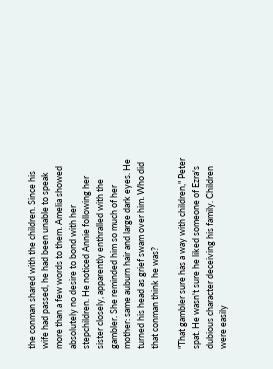the conman shared with the children. Since his wife had passed, he had been unable to speak more than a few words to them. Amelia showed absolutely no desire to bond with her stepchildren. He noticed Annie following her sister closely, apparently enthralled with the gambler. She reminded him so much of her mother: same auburn hair and large dark eyes. He turned his head as grief swam over him. Who did that conman think he was?

"That gambler sure has a way with children," Peter spat. He wasn't sure he liked someone of Ezra's dubious character deceiving his family. Children were easily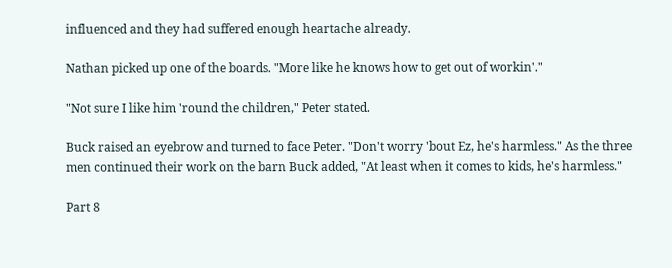influenced and they had suffered enough heartache already.

Nathan picked up one of the boards. "More like he knows how to get out of workin'."

"Not sure I like him 'round the children," Peter stated.

Buck raised an eyebrow and turned to face Peter. "Don't worry 'bout Ez, he's harmless." As the three men continued their work on the barn Buck added, "At least when it comes to kids, he's harmless."

Part 8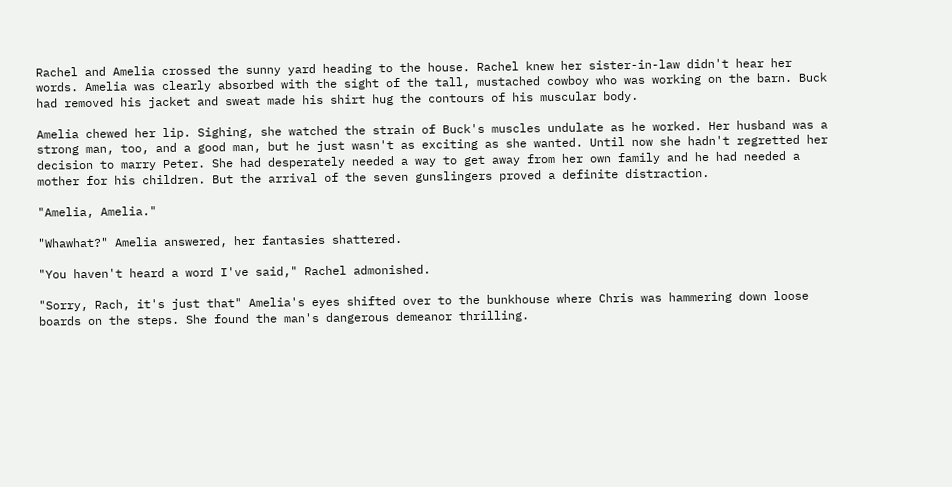Rachel and Amelia crossed the sunny yard heading to the house. Rachel knew her sister-in-law didn't hear her words. Amelia was clearly absorbed with the sight of the tall, mustached cowboy who was working on the barn. Buck had removed his jacket and sweat made his shirt hug the contours of his muscular body.

Amelia chewed her lip. Sighing, she watched the strain of Buck's muscles undulate as he worked. Her husband was a strong man, too, and a good man, but he just wasn't as exciting as she wanted. Until now she hadn't regretted her decision to marry Peter. She had desperately needed a way to get away from her own family and he had needed a mother for his children. But the arrival of the seven gunslingers proved a definite distraction.

"Amelia, Amelia."

"Whawhat?" Amelia answered, her fantasies shattered.

"You haven't heard a word I've said," Rachel admonished.

"Sorry, Rach, it's just that" Amelia's eyes shifted over to the bunkhouse where Chris was hammering down loose boards on the steps. She found the man's dangerous demeanor thrilling.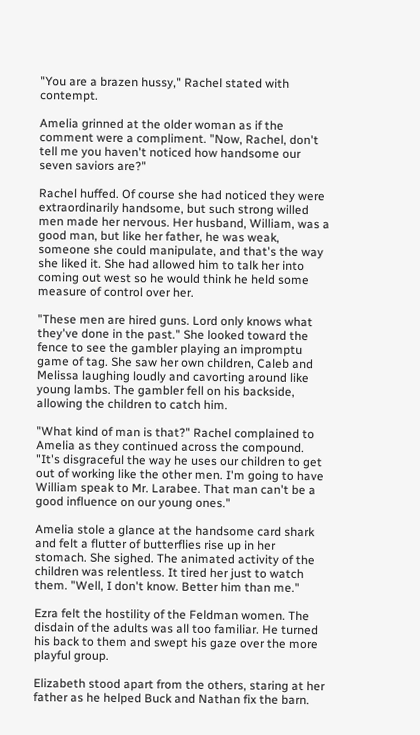"You are a brazen hussy," Rachel stated with contempt.

Amelia grinned at the older woman as if the comment were a compliment. "Now, Rachel, don't tell me you haven't noticed how handsome our seven saviors are?"

Rachel huffed. Of course she had noticed they were extraordinarily handsome, but such strong willed men made her nervous. Her husband, William, was a good man, but like her father, he was weak, someone she could manipulate, and that's the way she liked it. She had allowed him to talk her into coming out west so he would think he held some measure of control over her.

"These men are hired guns. Lord only knows what they've done in the past." She looked toward the fence to see the gambler playing an impromptu game of tag. She saw her own children, Caleb and Melissa laughing loudly and cavorting around like young lambs. The gambler fell on his backside, allowing the children to catch him.

"What kind of man is that?" Rachel complained to Amelia as they continued across the compound. "It's disgraceful the way he uses our children to get out of working like the other men. I'm going to have William speak to Mr. Larabee. That man can't be a good influence on our young ones."

Amelia stole a glance at the handsome card shark and felt a flutter of butterflies rise up in her stomach. She sighed. The animated activity of the children was relentless. It tired her just to watch them. "Well, I don't know. Better him than me."

Ezra felt the hostility of the Feldman women. The disdain of the adults was all too familiar. He turned his back to them and swept his gaze over the more playful group.

Elizabeth stood apart from the others, staring at her father as he helped Buck and Nathan fix the barn.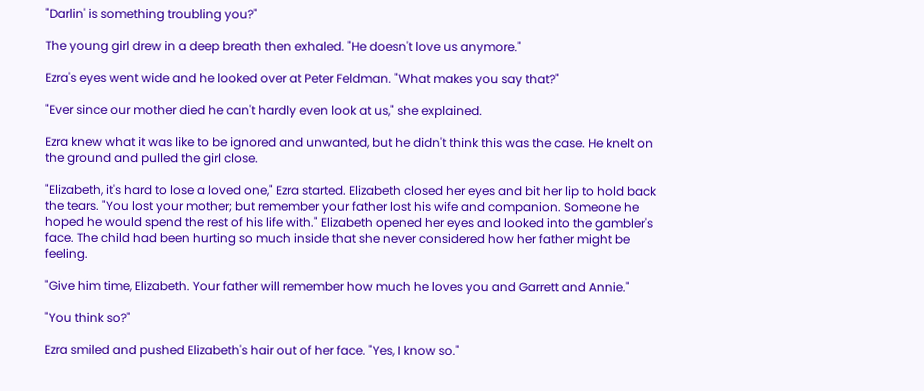"Darlin' is something troubling you?"

The young girl drew in a deep breath then exhaled. "He doesn't love us anymore."

Ezra's eyes went wide and he looked over at Peter Feldman. "What makes you say that?"

"Ever since our mother died he can't hardly even look at us," she explained.

Ezra knew what it was like to be ignored and unwanted, but he didn't think this was the case. He knelt on the ground and pulled the girl close.

"Elizabeth, it's hard to lose a loved one," Ezra started. Elizabeth closed her eyes and bit her lip to hold back the tears. "You lost your mother; but remember your father lost his wife and companion. Someone he hoped he would spend the rest of his life with." Elizabeth opened her eyes and looked into the gambler's face. The child had been hurting so much inside that she never considered how her father might be feeling.

"Give him time, Elizabeth. Your father will remember how much he loves you and Garrett and Annie."

"You think so?"

Ezra smiled and pushed Elizabeth's hair out of her face. "Yes, I know so."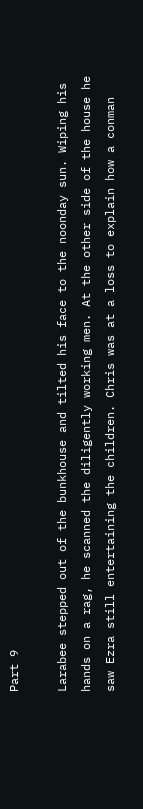Part 9

Larabee stepped out of the bunkhouse and tilted his face to the noonday sun. Wiping his hands on a rag, he scanned the diligently working men. At the other side of the house he saw Ezra still entertaining the children. Chris was at a loss to explain how a conman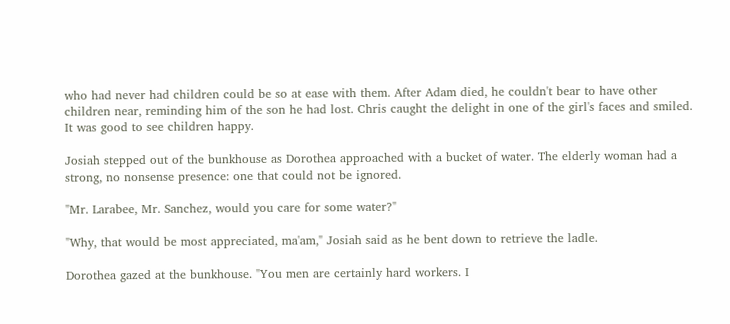who had never had children could be so at ease with them. After Adam died, he couldn't bear to have other children near, reminding him of the son he had lost. Chris caught the delight in one of the girl's faces and smiled. It was good to see children happy.

Josiah stepped out of the bunkhouse as Dorothea approached with a bucket of water. The elderly woman had a strong, no nonsense presence: one that could not be ignored.

"Mr. Larabee, Mr. Sanchez, would you care for some water?"

"Why, that would be most appreciated, ma'am," Josiah said as he bent down to retrieve the ladle.

Dorothea gazed at the bunkhouse. "You men are certainly hard workers. I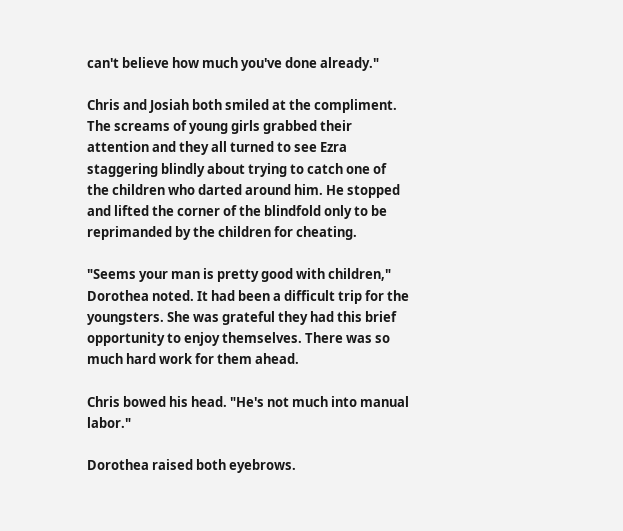can't believe how much you've done already."

Chris and Josiah both smiled at the compliment. The screams of young girls grabbed their attention and they all turned to see Ezra staggering blindly about trying to catch one of the children who darted around him. He stopped and lifted the corner of the blindfold only to be reprimanded by the children for cheating.

"Seems your man is pretty good with children," Dorothea noted. It had been a difficult trip for the youngsters. She was grateful they had this brief opportunity to enjoy themselves. There was so much hard work for them ahead.

Chris bowed his head. "He's not much into manual labor."

Dorothea raised both eyebrows.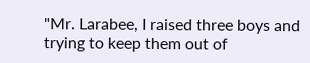"Mr. Larabee, I raised three boys and trying to keep them out of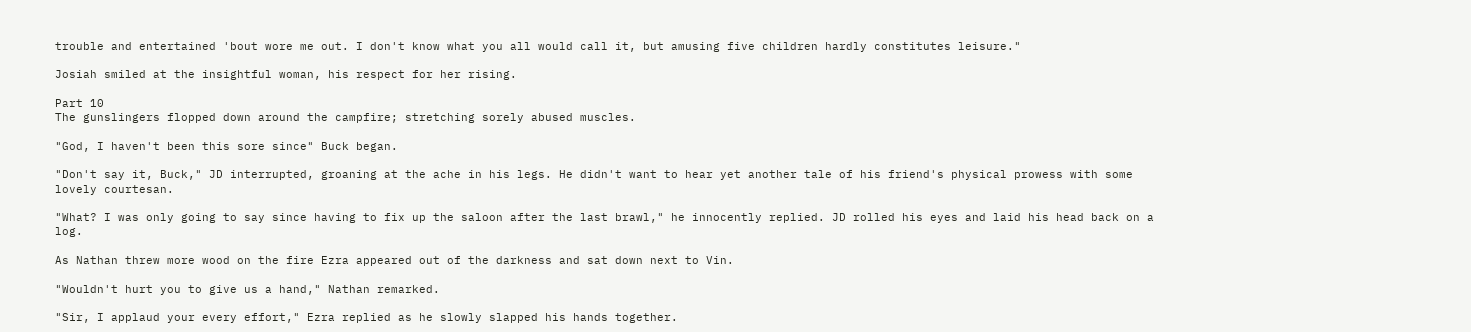trouble and entertained 'bout wore me out. I don't know what you all would call it, but amusing five children hardly constitutes leisure."

Josiah smiled at the insightful woman, his respect for her rising.

Part 10
The gunslingers flopped down around the campfire; stretching sorely abused muscles.

"God, I haven't been this sore since" Buck began.

"Don't say it, Buck," JD interrupted, groaning at the ache in his legs. He didn't want to hear yet another tale of his friend's physical prowess with some lovely courtesan.

"What? I was only going to say since having to fix up the saloon after the last brawl," he innocently replied. JD rolled his eyes and laid his head back on a log.

As Nathan threw more wood on the fire Ezra appeared out of the darkness and sat down next to Vin.

"Wouldn't hurt you to give us a hand," Nathan remarked.

"Sir, I applaud your every effort," Ezra replied as he slowly slapped his hands together.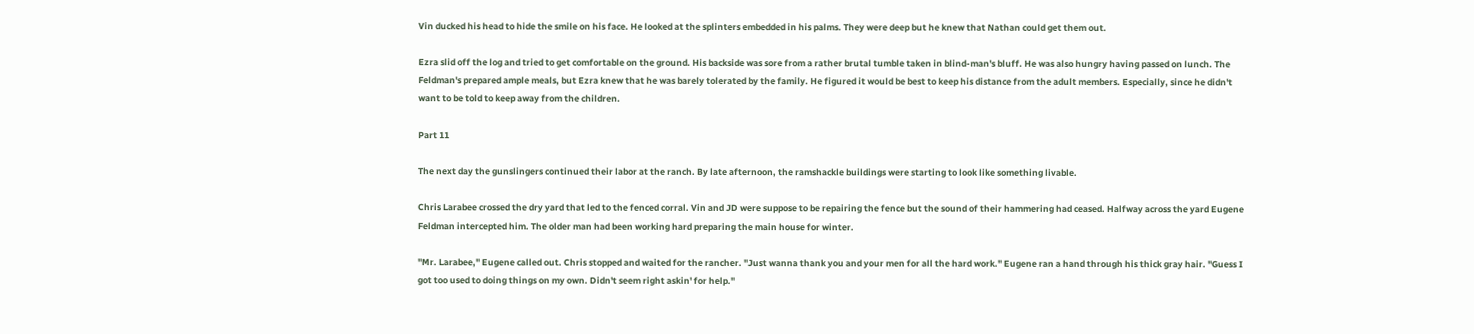Vin ducked his head to hide the smile on his face. He looked at the splinters embedded in his palms. They were deep but he knew that Nathan could get them out.

Ezra slid off the log and tried to get comfortable on the ground. His backside was sore from a rather brutal tumble taken in blind-man's bluff. He was also hungry having passed on lunch. The Feldman's prepared ample meals, but Ezra knew that he was barely tolerated by the family. He figured it would be best to keep his distance from the adult members. Especially, since he didn't want to be told to keep away from the children.

Part 11

The next day the gunslingers continued their labor at the ranch. By late afternoon, the ramshackle buildings were starting to look like something livable.

Chris Larabee crossed the dry yard that led to the fenced corral. Vin and JD were suppose to be repairing the fence but the sound of their hammering had ceased. Halfway across the yard Eugene Feldman intercepted him. The older man had been working hard preparing the main house for winter.

"Mr. Larabee," Eugene called out. Chris stopped and waited for the rancher. "Just wanna thank you and your men for all the hard work." Eugene ran a hand through his thick gray hair. "Guess I got too used to doing things on my own. Didn't seem right askin' for help."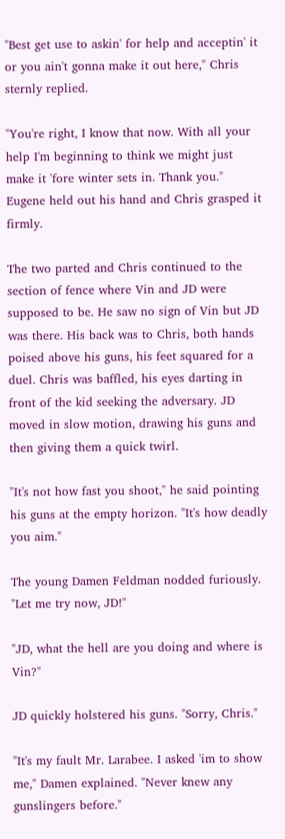"Best get use to askin' for help and acceptin' it or you ain't gonna make it out here," Chris sternly replied.

"You're right, I know that now. With all your help I'm beginning to think we might just make it 'fore winter sets in. Thank you." Eugene held out his hand and Chris grasped it firmly.

The two parted and Chris continued to the section of fence where Vin and JD were supposed to be. He saw no sign of Vin but JD was there. His back was to Chris, both hands poised above his guns, his feet squared for a duel. Chris was baffled, his eyes darting in front of the kid seeking the adversary. JD moved in slow motion, drawing his guns and then giving them a quick twirl.

"It's not how fast you shoot," he said pointing his guns at the empty horizon. "It's how deadly you aim."

The young Damen Feldman nodded furiously. "Let me try now, JD!"

"JD, what the hell are you doing and where is Vin?"

JD quickly holstered his guns. "Sorry, Chris."

"It's my fault Mr. Larabee. I asked 'im to show me," Damen explained. "Never knew any gunslingers before."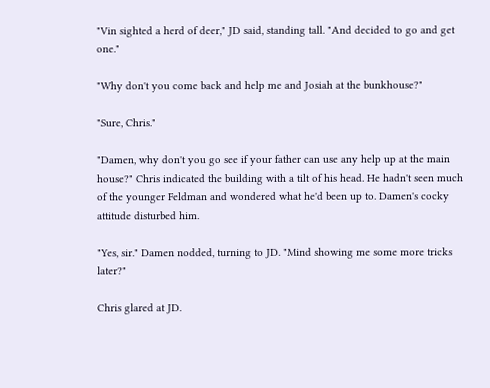"Vin sighted a herd of deer," JD said, standing tall. "And decided to go and get one."

"Why don't you come back and help me and Josiah at the bunkhouse?"

"Sure, Chris."

"Damen, why don't you go see if your father can use any help up at the main house?" Chris indicated the building with a tilt of his head. He hadn't seen much of the younger Feldman and wondered what he'd been up to. Damen's cocky attitude disturbed him.

"Yes, sir." Damen nodded, turning to JD. "Mind showing me some more tricks later?"

Chris glared at JD.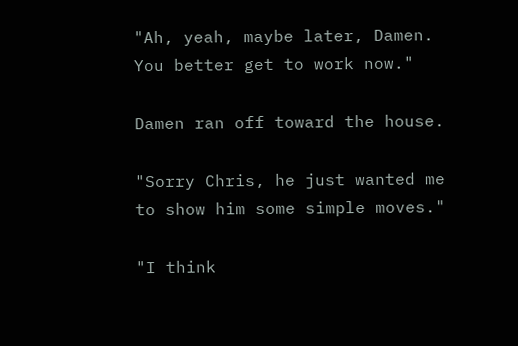"Ah, yeah, maybe later, Damen. You better get to work now."

Damen ran off toward the house.

"Sorry Chris, he just wanted me to show him some simple moves."

"I think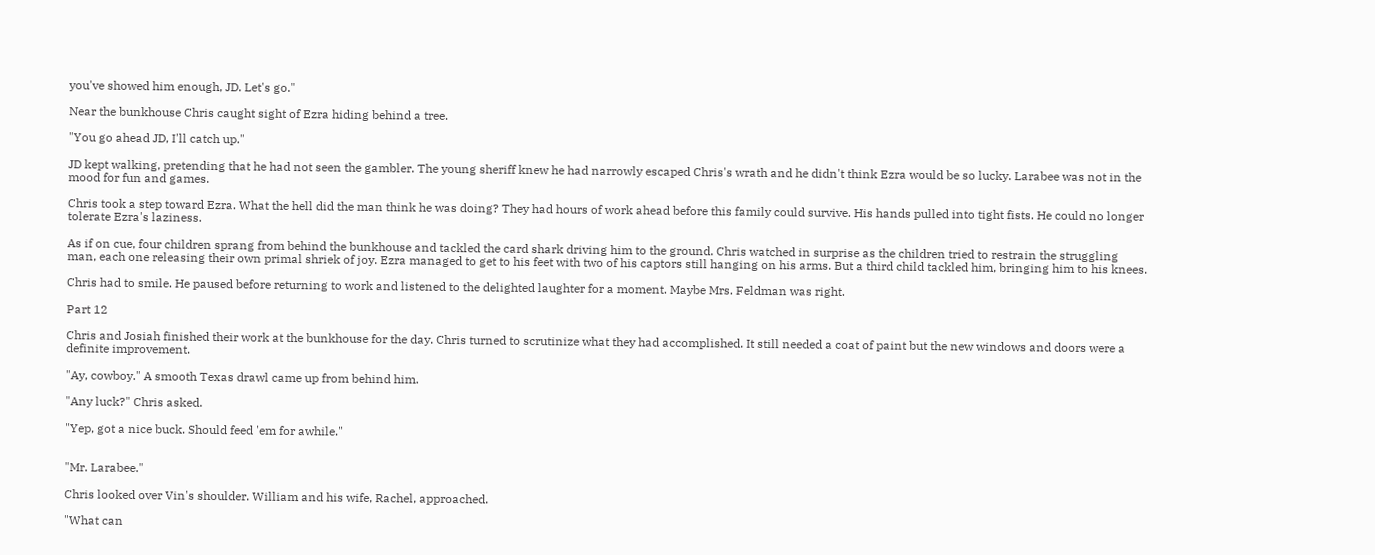you've showed him enough, JD. Let's go."

Near the bunkhouse Chris caught sight of Ezra hiding behind a tree.

"You go ahead JD, I'll catch up."

JD kept walking, pretending that he had not seen the gambler. The young sheriff knew he had narrowly escaped Chris's wrath and he didn't think Ezra would be so lucky. Larabee was not in the mood for fun and games.

Chris took a step toward Ezra. What the hell did the man think he was doing? They had hours of work ahead before this family could survive. His hands pulled into tight fists. He could no longer tolerate Ezra's laziness.

As if on cue, four children sprang from behind the bunkhouse and tackled the card shark driving him to the ground. Chris watched in surprise as the children tried to restrain the struggling man, each one releasing their own primal shriek of joy. Ezra managed to get to his feet with two of his captors still hanging on his arms. But a third child tackled him, bringing him to his knees.

Chris had to smile. He paused before returning to work and listened to the delighted laughter for a moment. Maybe Mrs. Feldman was right.

Part 12

Chris and Josiah finished their work at the bunkhouse for the day. Chris turned to scrutinize what they had accomplished. It still needed a coat of paint but the new windows and doors were a definite improvement.

"Ay, cowboy." A smooth Texas drawl came up from behind him.

"Any luck?" Chris asked.

"Yep, got a nice buck. Should feed 'em for awhile."


"Mr. Larabee."

Chris looked over Vin's shoulder. William and his wife, Rachel, approached.

"What can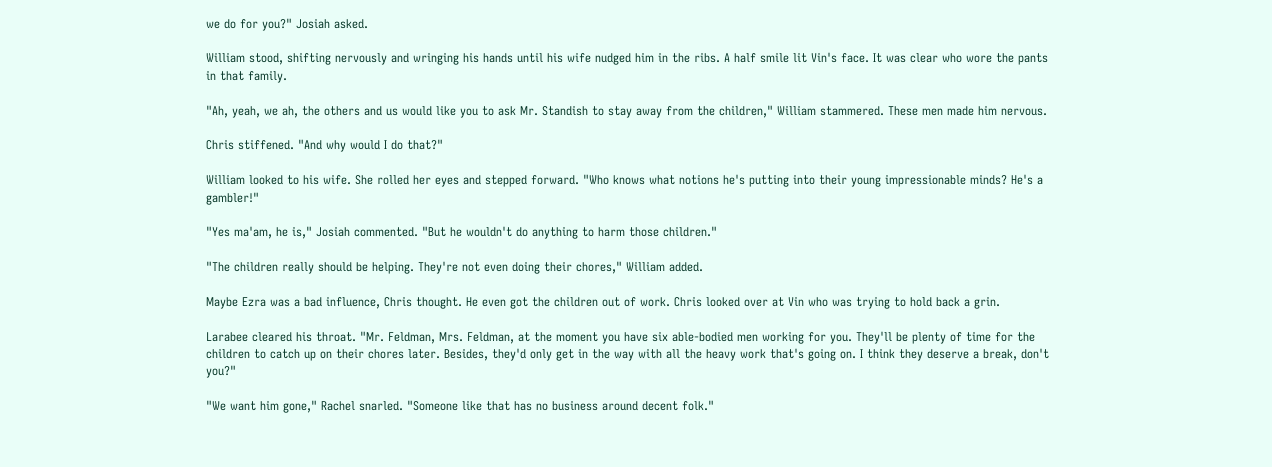we do for you?" Josiah asked.

William stood, shifting nervously and wringing his hands until his wife nudged him in the ribs. A half smile lit Vin's face. It was clear who wore the pants in that family.

"Ah, yeah, we ah, the others and us would like you to ask Mr. Standish to stay away from the children," William stammered. These men made him nervous.

Chris stiffened. "And why would I do that?"

William looked to his wife. She rolled her eyes and stepped forward. "Who knows what notions he's putting into their young impressionable minds? He's a gambler!"

"Yes ma'am, he is," Josiah commented. "But he wouldn't do anything to harm those children."

"The children really should be helping. They're not even doing their chores," William added.

Maybe Ezra was a bad influence, Chris thought. He even got the children out of work. Chris looked over at Vin who was trying to hold back a grin.

Larabee cleared his throat. "Mr. Feldman, Mrs. Feldman, at the moment you have six able-bodied men working for you. They'll be plenty of time for the children to catch up on their chores later. Besides, they'd only get in the way with all the heavy work that's going on. I think they deserve a break, don't you?"

"We want him gone," Rachel snarled. "Someone like that has no business around decent folk."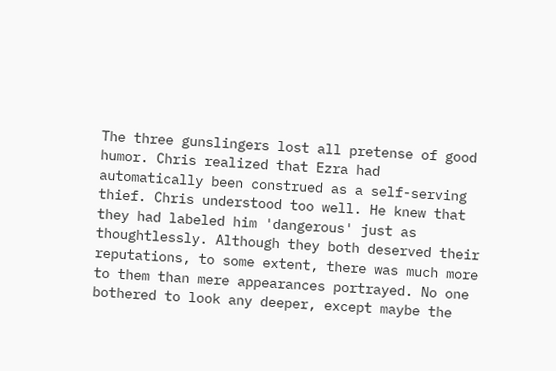The three gunslingers lost all pretense of good humor. Chris realized that Ezra had automatically been construed as a self-serving thief. Chris understood too well. He knew that they had labeled him 'dangerous' just as thoughtlessly. Although they both deserved their reputations, to some extent, there was much more to them than mere appearances portrayed. No one bothered to look any deeper, except maybe the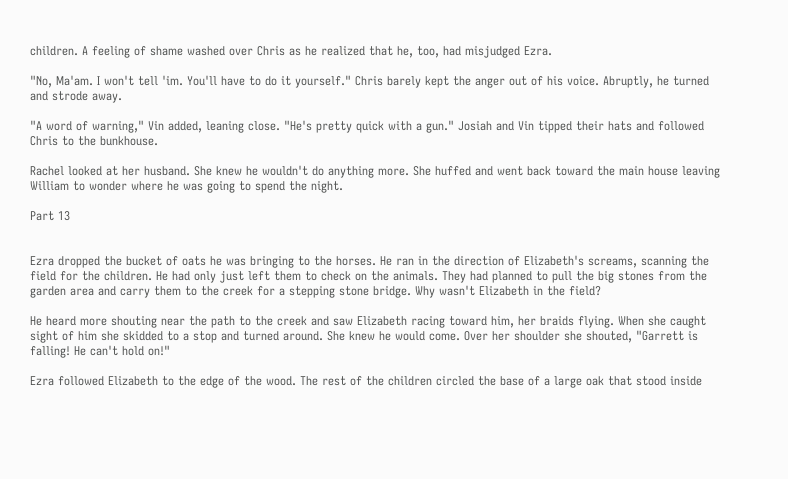children. A feeling of shame washed over Chris as he realized that he, too, had misjudged Ezra.

"No, Ma'am. I won't tell 'im. You'll have to do it yourself." Chris barely kept the anger out of his voice. Abruptly, he turned and strode away.

"A word of warning," Vin added, leaning close. "He's pretty quick with a gun." Josiah and Vin tipped their hats and followed Chris to the bunkhouse.

Rachel looked at her husband. She knew he wouldn't do anything more. She huffed and went back toward the main house leaving William to wonder where he was going to spend the night.

Part 13


Ezra dropped the bucket of oats he was bringing to the horses. He ran in the direction of Elizabeth's screams, scanning the field for the children. He had only just left them to check on the animals. They had planned to pull the big stones from the garden area and carry them to the creek for a stepping stone bridge. Why wasn't Elizabeth in the field?

He heard more shouting near the path to the creek and saw Elizabeth racing toward him, her braids flying. When she caught sight of him she skidded to a stop and turned around. She knew he would come. Over her shoulder she shouted, "Garrett is falling! He can't hold on!"

Ezra followed Elizabeth to the edge of the wood. The rest of the children circled the base of a large oak that stood inside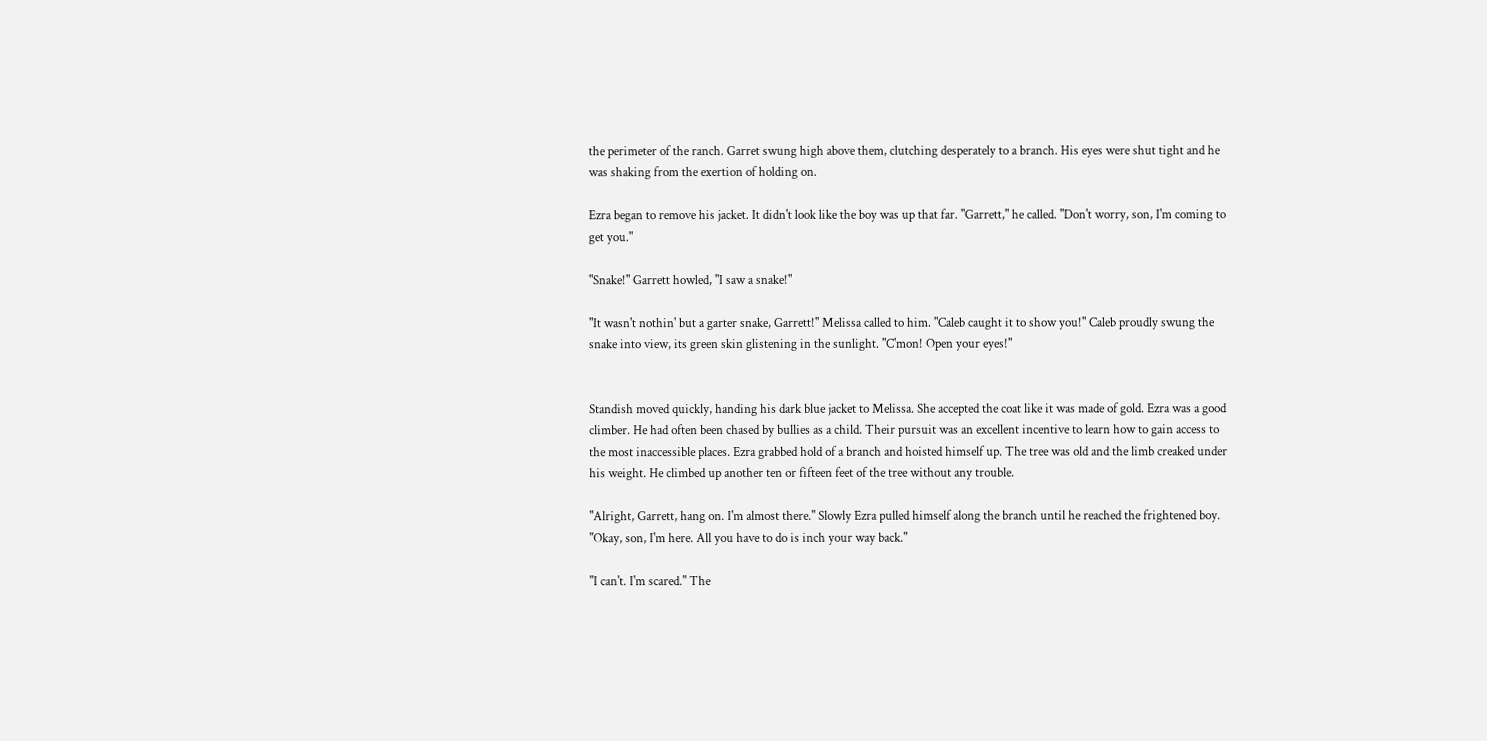the perimeter of the ranch. Garret swung high above them, clutching desperately to a branch. His eyes were shut tight and he was shaking from the exertion of holding on.

Ezra began to remove his jacket. It didn't look like the boy was up that far. "Garrett," he called. "Don't worry, son, I'm coming to get you."

"Snake!" Garrett howled, "I saw a snake!"

"It wasn't nothin' but a garter snake, Garrett!" Melissa called to him. "Caleb caught it to show you!" Caleb proudly swung the snake into view, its green skin glistening in the sunlight. "C'mon! Open your eyes!"


Standish moved quickly, handing his dark blue jacket to Melissa. She accepted the coat like it was made of gold. Ezra was a good climber. He had often been chased by bullies as a child. Their pursuit was an excellent incentive to learn how to gain access to the most inaccessible places. Ezra grabbed hold of a branch and hoisted himself up. The tree was old and the limb creaked under his weight. He climbed up another ten or fifteen feet of the tree without any trouble.

"Alright, Garrett, hang on. I'm almost there." Slowly Ezra pulled himself along the branch until he reached the frightened boy. "Okay, son, I'm here. All you have to do is inch your way back."

"I can't. I'm scared." The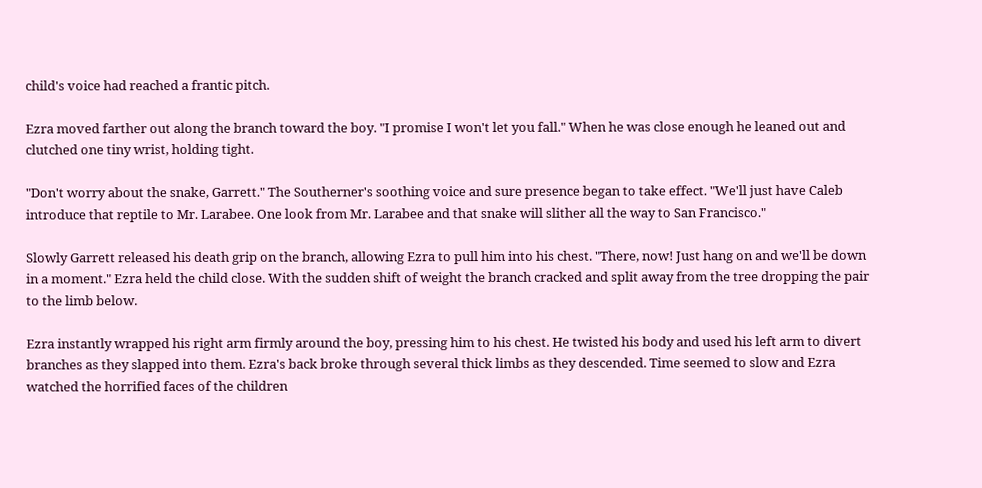child's voice had reached a frantic pitch.

Ezra moved farther out along the branch toward the boy. "I promise I won't let you fall." When he was close enough he leaned out and clutched one tiny wrist, holding tight.

"Don't worry about the snake, Garrett." The Southerner's soothing voice and sure presence began to take effect. "We'll just have Caleb introduce that reptile to Mr. Larabee. One look from Mr. Larabee and that snake will slither all the way to San Francisco."

Slowly Garrett released his death grip on the branch, allowing Ezra to pull him into his chest. "There, now! Just hang on and we'll be down in a moment." Ezra held the child close. With the sudden shift of weight the branch cracked and split away from the tree dropping the pair to the limb below.

Ezra instantly wrapped his right arm firmly around the boy, pressing him to his chest. He twisted his body and used his left arm to divert branches as they slapped into them. Ezra's back broke through several thick limbs as they descended. Time seemed to slow and Ezra watched the horrified faces of the children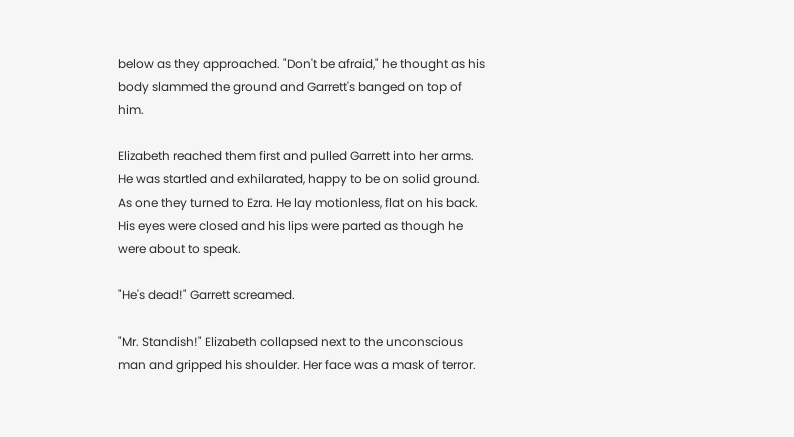below as they approached. "Don't be afraid," he thought as his body slammed the ground and Garrett's banged on top of him.

Elizabeth reached them first and pulled Garrett into her arms. He was startled and exhilarated, happy to be on solid ground. As one they turned to Ezra. He lay motionless, flat on his back. His eyes were closed and his lips were parted as though he were about to speak.

"He's dead!" Garrett screamed.

"Mr. Standish!" Elizabeth collapsed next to the unconscious man and gripped his shoulder. Her face was a mask of terror.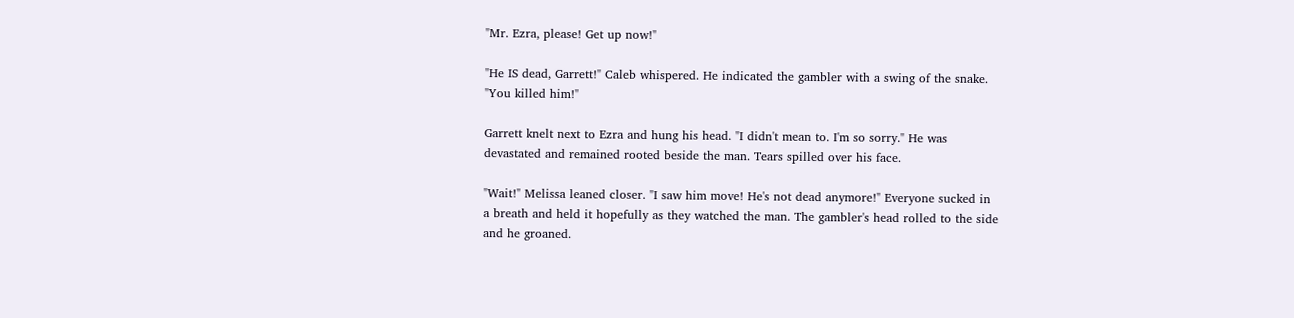"Mr. Ezra, please! Get up now!"

"He IS dead, Garrett!" Caleb whispered. He indicated the gambler with a swing of the snake. "You killed him!"

Garrett knelt next to Ezra and hung his head. "I didn't mean to. I'm so sorry." He was devastated and remained rooted beside the man. Tears spilled over his face.

"Wait!" Melissa leaned closer. "I saw him move! He's not dead anymore!" Everyone sucked in a breath and held it hopefully as they watched the man. The gambler's head rolled to the side and he groaned.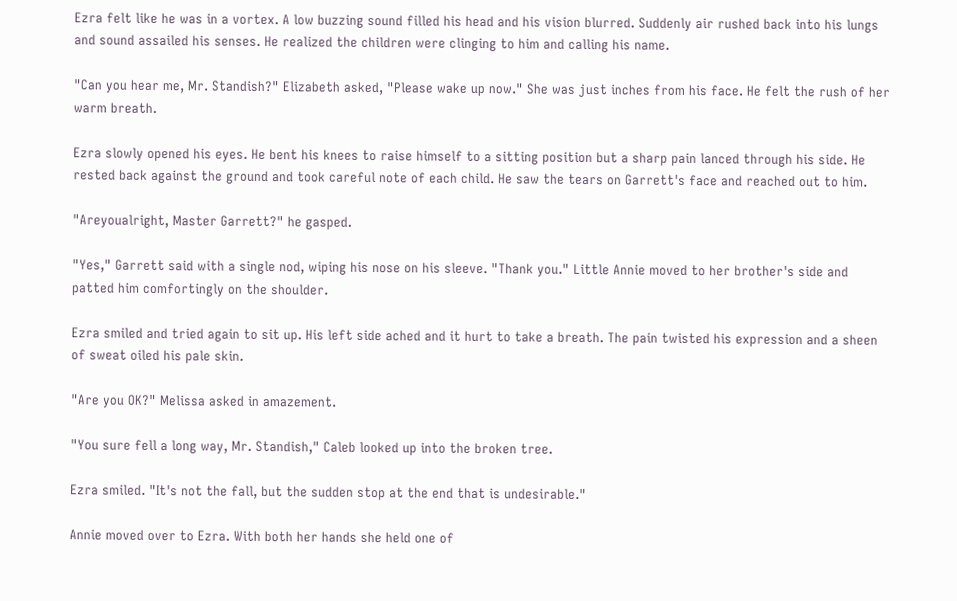Ezra felt like he was in a vortex. A low buzzing sound filled his head and his vision blurred. Suddenly air rushed back into his lungs and sound assailed his senses. He realized the children were clinging to him and calling his name.

"Can you hear me, Mr. Standish?" Elizabeth asked, "Please wake up now." She was just inches from his face. He felt the rush of her warm breath.

Ezra slowly opened his eyes. He bent his knees to raise himself to a sitting position but a sharp pain lanced through his side. He rested back against the ground and took careful note of each child. He saw the tears on Garrett's face and reached out to him.

"Areyoualright, Master Garrett?" he gasped.

"Yes," Garrett said with a single nod, wiping his nose on his sleeve. "Thank you." Little Annie moved to her brother's side and patted him comfortingly on the shoulder.

Ezra smiled and tried again to sit up. His left side ached and it hurt to take a breath. The pain twisted his expression and a sheen of sweat oiled his pale skin.

"Are you OK?" Melissa asked in amazement.

"You sure fell a long way, Mr. Standish," Caleb looked up into the broken tree.

Ezra smiled. "It's not the fall, but the sudden stop at the end that is undesirable."

Annie moved over to Ezra. With both her hands she held one of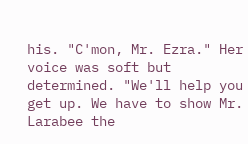his. "C'mon, Mr. Ezra." Her voice was soft but determined. "We'll help you get up. We have to show Mr. Larabee the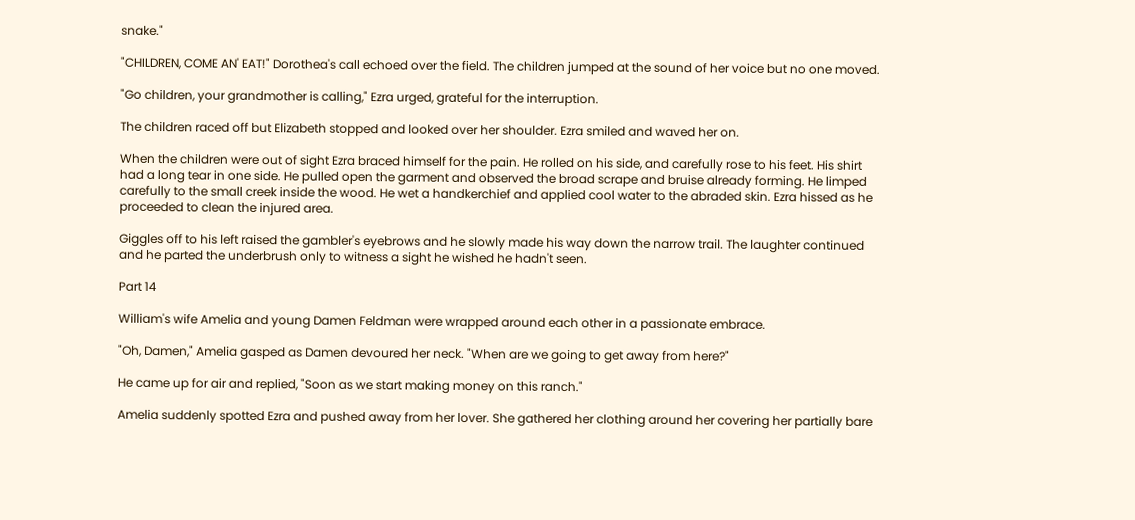snake."

"CHILDREN, COME AN' EAT!" Dorothea's call echoed over the field. The children jumped at the sound of her voice but no one moved.

"Go children, your grandmother is calling," Ezra urged, grateful for the interruption.

The children raced off but Elizabeth stopped and looked over her shoulder. Ezra smiled and waved her on.

When the children were out of sight Ezra braced himself for the pain. He rolled on his side, and carefully rose to his feet. His shirt had a long tear in one side. He pulled open the garment and observed the broad scrape and bruise already forming. He limped carefully to the small creek inside the wood. He wet a handkerchief and applied cool water to the abraded skin. Ezra hissed as he proceeded to clean the injured area.

Giggles off to his left raised the gambler's eyebrows and he slowly made his way down the narrow trail. The laughter continued and he parted the underbrush only to witness a sight he wished he hadn't seen.

Part 14

William's wife Amelia and young Damen Feldman were wrapped around each other in a passionate embrace.

"Oh, Damen," Amelia gasped as Damen devoured her neck. "When are we going to get away from here?"

He came up for air and replied, "Soon as we start making money on this ranch."

Amelia suddenly spotted Ezra and pushed away from her lover. She gathered her clothing around her covering her partially bare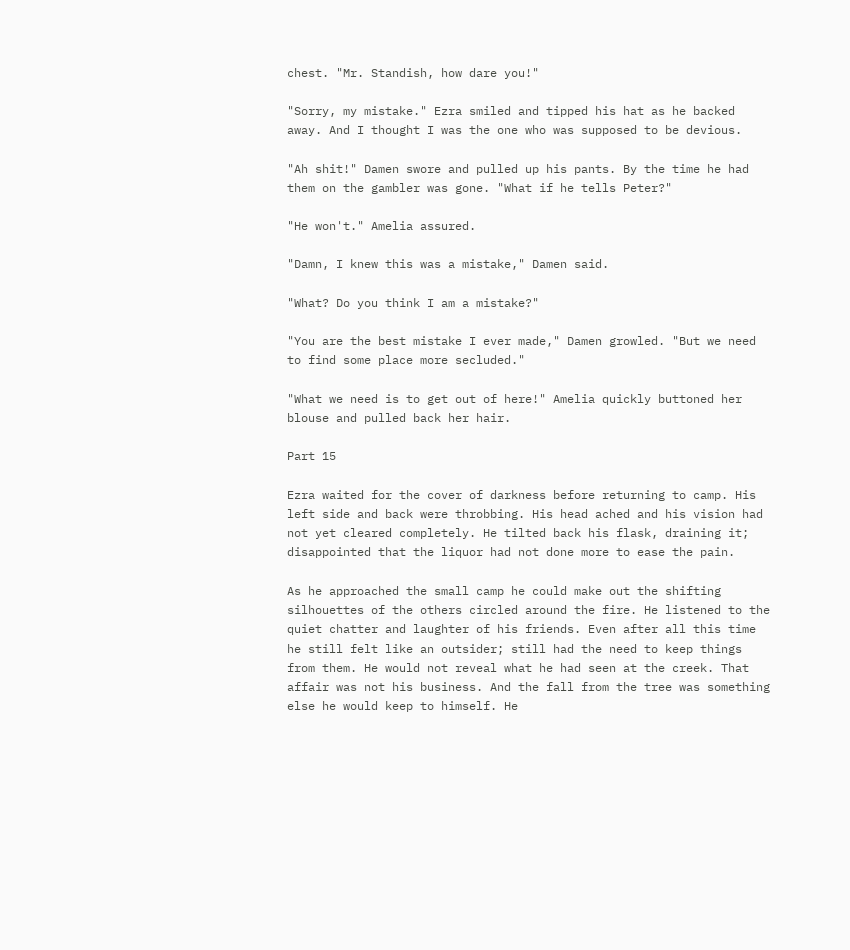chest. "Mr. Standish, how dare you!"

"Sorry, my mistake." Ezra smiled and tipped his hat as he backed away. And I thought I was the one who was supposed to be devious.

"Ah shit!" Damen swore and pulled up his pants. By the time he had them on the gambler was gone. "What if he tells Peter?"

"He won't." Amelia assured.

"Damn, I knew this was a mistake," Damen said.

"What? Do you think I am a mistake?"

"You are the best mistake I ever made," Damen growled. "But we need to find some place more secluded."

"What we need is to get out of here!" Amelia quickly buttoned her blouse and pulled back her hair.

Part 15

Ezra waited for the cover of darkness before returning to camp. His left side and back were throbbing. His head ached and his vision had not yet cleared completely. He tilted back his flask, draining it; disappointed that the liquor had not done more to ease the pain.

As he approached the small camp he could make out the shifting silhouettes of the others circled around the fire. He listened to the quiet chatter and laughter of his friends. Even after all this time he still felt like an outsider; still had the need to keep things from them. He would not reveal what he had seen at the creek. That affair was not his business. And the fall from the tree was something else he would keep to himself. He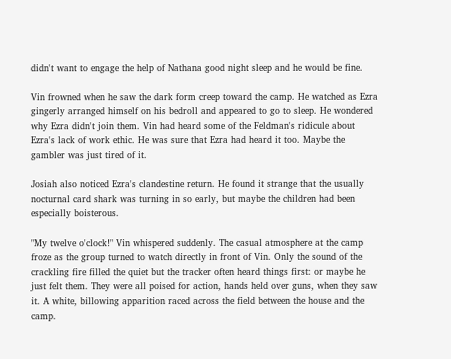didn't want to engage the help of Nathana good night sleep and he would be fine.

Vin frowned when he saw the dark form creep toward the camp. He watched as Ezra gingerly arranged himself on his bedroll and appeared to go to sleep. He wondered why Ezra didn't join them. Vin had heard some of the Feldman's ridicule about Ezra's lack of work ethic. He was sure that Ezra had heard it too. Maybe the gambler was just tired of it.

Josiah also noticed Ezra's clandestine return. He found it strange that the usually nocturnal card shark was turning in so early, but maybe the children had been especially boisterous.

"My twelve o'clock!" Vin whispered suddenly. The casual atmosphere at the camp froze as the group turned to watch directly in front of Vin. Only the sound of the crackling fire filled the quiet but the tracker often heard things first: or maybe he just felt them. They were all poised for action, hands held over guns, when they saw it. A white, billowing apparition raced across the field between the house and the camp.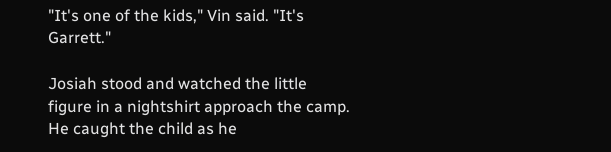"It's one of the kids," Vin said. "It's Garrett."

Josiah stood and watched the little figure in a nightshirt approach the camp. He caught the child as he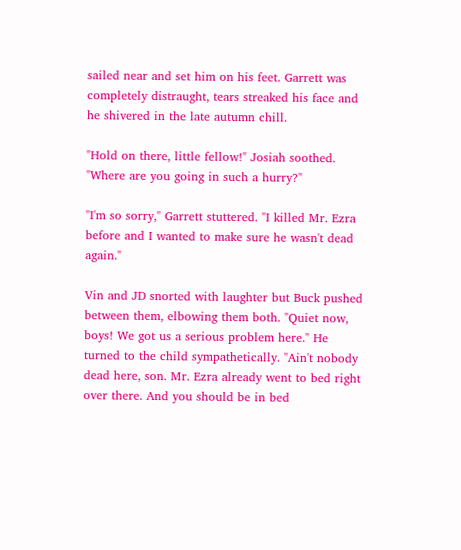sailed near and set him on his feet. Garrett was completely distraught, tears streaked his face and he shivered in the late autumn chill.

"Hold on there, little fellow!" Josiah soothed. "Where are you going in such a hurry?"

"I'm so sorry," Garrett stuttered. "I killed Mr. Ezra before and I wanted to make sure he wasn't dead again."

Vin and JD snorted with laughter but Buck pushed between them, elbowing them both. "Quiet now, boys! We got us a serious problem here." He turned to the child sympathetically. "Ain't nobody dead here, son. Mr. Ezra already went to bed right over there. And you should be in bed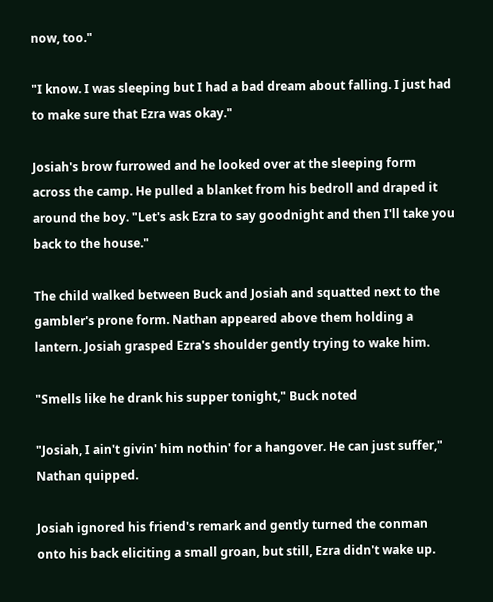now, too."

"I know. I was sleeping but I had a bad dream about falling. I just had to make sure that Ezra was okay."

Josiah's brow furrowed and he looked over at the sleeping form across the camp. He pulled a blanket from his bedroll and draped it around the boy. "Let's ask Ezra to say goodnight and then I'll take you back to the house."

The child walked between Buck and Josiah and squatted next to the gambler's prone form. Nathan appeared above them holding a lantern. Josiah grasped Ezra's shoulder gently trying to wake him.

"Smells like he drank his supper tonight," Buck noted

"Josiah, I ain't givin' him nothin' for a hangover. He can just suffer," Nathan quipped.

Josiah ignored his friend's remark and gently turned the conman onto his back eliciting a small groan, but still, Ezra didn't wake up.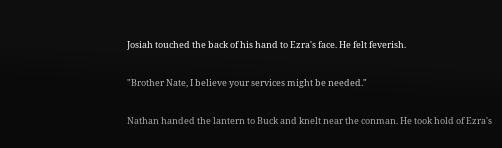Josiah touched the back of his hand to Ezra's face. He felt feverish.

"Brother Nate, I believe your services might be needed."

Nathan handed the lantern to Buck and knelt near the conman. He took hold of Ezra's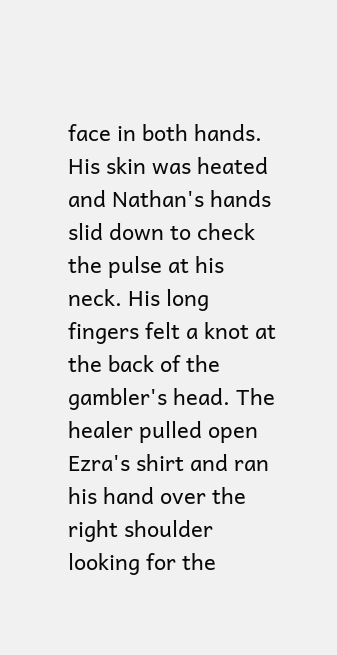face in both hands. His skin was heated and Nathan's hands slid down to check the pulse at his neck. His long fingers felt a knot at the back of the gambler's head. The healer pulled open Ezra's shirt and ran his hand over the right shoulder looking for the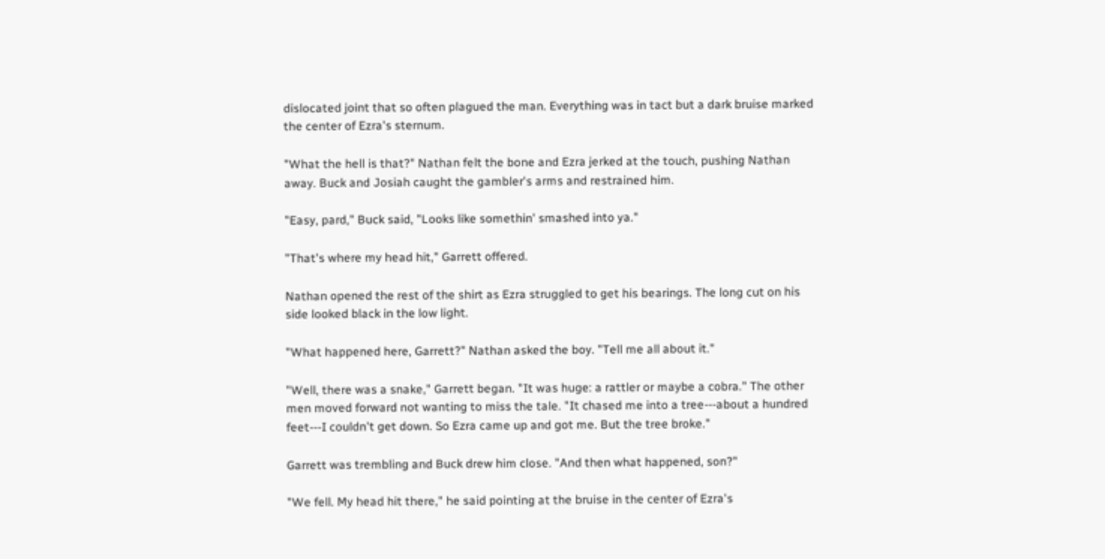dislocated joint that so often plagued the man. Everything was in tact but a dark bruise marked the center of Ezra's sternum.

"What the hell is that?" Nathan felt the bone and Ezra jerked at the touch, pushing Nathan away. Buck and Josiah caught the gambler's arms and restrained him.

"Easy, pard," Buck said, "Looks like somethin' smashed into ya."

"That's where my head hit," Garrett offered.

Nathan opened the rest of the shirt as Ezra struggled to get his bearings. The long cut on his side looked black in the low light.

"What happened here, Garrett?" Nathan asked the boy. "Tell me all about it."

"Well, there was a snake," Garrett began. "It was huge: a rattler or maybe a cobra." The other men moved forward not wanting to miss the tale. "It chased me into a tree---about a hundred feet---I couldn't get down. So Ezra came up and got me. But the tree broke."

Garrett was trembling and Buck drew him close. "And then what happened, son?"

"We fell. My head hit there," he said pointing at the bruise in the center of Ezra's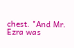chest. "And Mr. Ezra was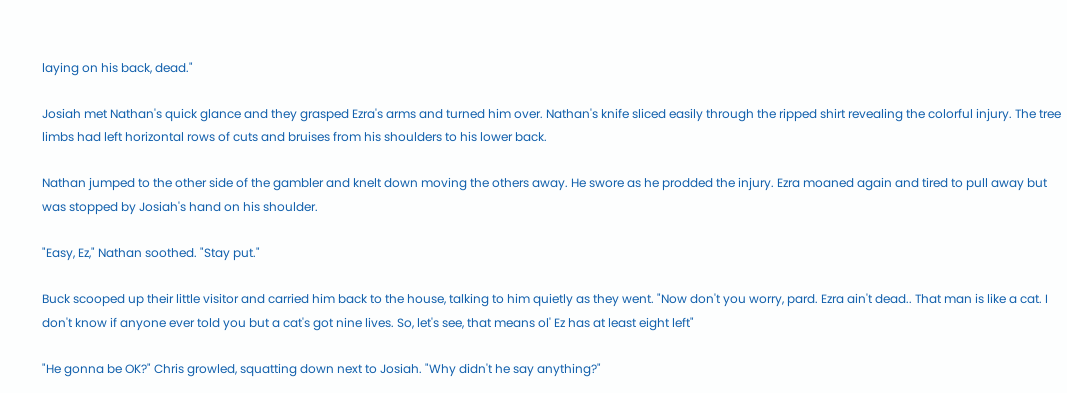laying on his back, dead."

Josiah met Nathan's quick glance and they grasped Ezra's arms and turned him over. Nathan's knife sliced easily through the ripped shirt revealing the colorful injury. The tree limbs had left horizontal rows of cuts and bruises from his shoulders to his lower back.

Nathan jumped to the other side of the gambler and knelt down moving the others away. He swore as he prodded the injury. Ezra moaned again and tired to pull away but was stopped by Josiah's hand on his shoulder.

"Easy, Ez," Nathan soothed. "Stay put."

Buck scooped up their little visitor and carried him back to the house, talking to him quietly as they went. "Now don't you worry, pard. Ezra ain't dead.. That man is like a cat. I don't know if anyone ever told you but a cat's got nine lives. So, let's see, that means ol' Ez has at least eight left"

"He gonna be OK?" Chris growled, squatting down next to Josiah. "Why didn't he say anything?"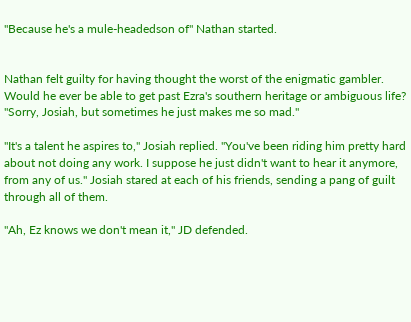"Because he's a mule-headedson of" Nathan started.


Nathan felt guilty for having thought the worst of the enigmatic gambler. Would he ever be able to get past Ezra's southern heritage or ambiguous life? "Sorry, Josiah, but sometimes he just makes me so mad."

"It's a talent he aspires to," Josiah replied. "You've been riding him pretty hard about not doing any work. I suppose he just didn't want to hear it anymore, from any of us." Josiah stared at each of his friends, sending a pang of guilt through all of them.

"Ah, Ez knows we don't mean it," JD defended.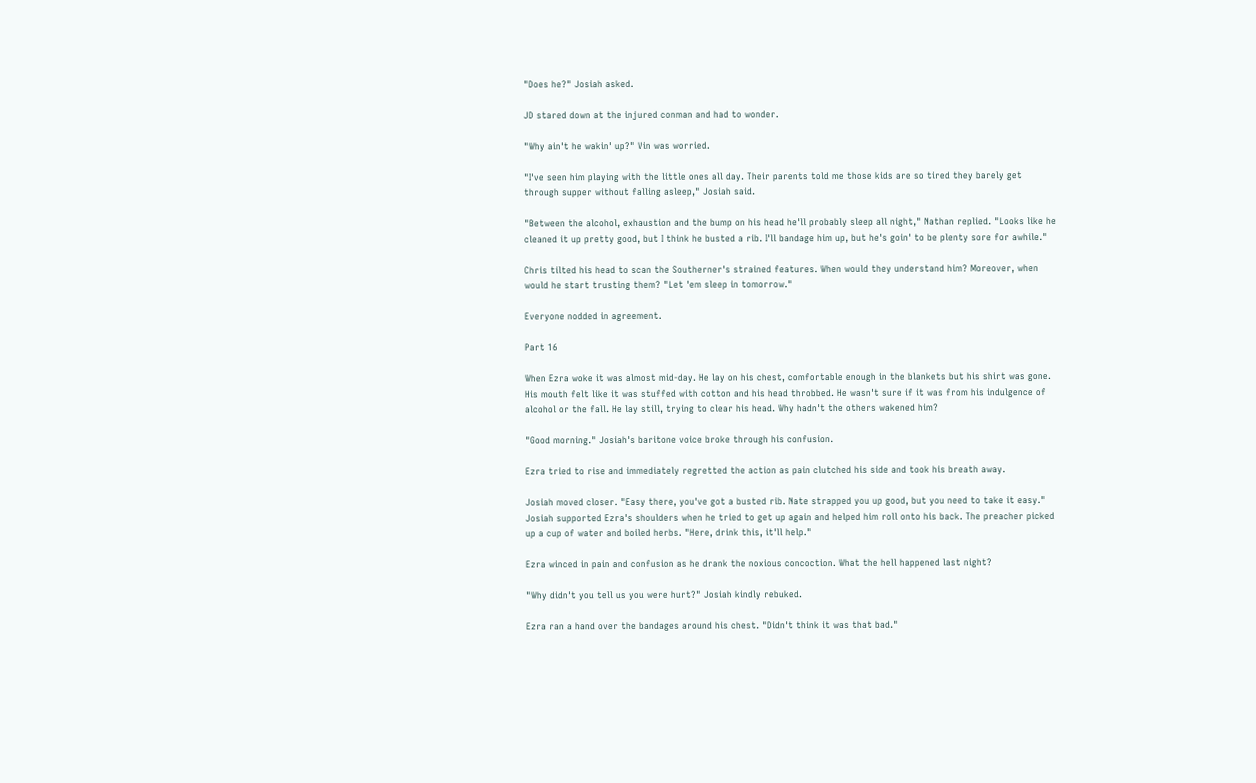"Does he?" Josiah asked.

JD stared down at the injured conman and had to wonder.

"Why ain't he wakin' up?" Vin was worried.

"I've seen him playing with the little ones all day. Their parents told me those kids are so tired they barely get through supper without falling asleep," Josiah said.

"Between the alcohol, exhaustion and the bump on his head he'll probably sleep all night," Nathan replied. "Looks like he cleaned it up pretty good, but I think he busted a rib. I'll bandage him up, but he's goin' to be plenty sore for awhile."

Chris tilted his head to scan the Southerner's strained features. When would they understand him? Moreover, when would he start trusting them? "Let 'em sleep in tomorrow."

Everyone nodded in agreement.

Part 16

When Ezra woke it was almost mid-day. He lay on his chest, comfortable enough in the blankets but his shirt was gone. His mouth felt like it was stuffed with cotton and his head throbbed. He wasn't sure if it was from his indulgence of alcohol or the fall. He lay still, trying to clear his head. Why hadn't the others wakened him?

"Good morning." Josiah's baritone voice broke through his confusion.

Ezra tried to rise and immediately regretted the action as pain clutched his side and took his breath away.

Josiah moved closer. "Easy there, you've got a busted rib. Nate strapped you up good, but you need to take it easy." Josiah supported Ezra's shoulders when he tried to get up again and helped him roll onto his back. The preacher picked up a cup of water and boiled herbs. "Here, drink this, it'll help."

Ezra winced in pain and confusion as he drank the noxious concoction. What the hell happened last night?

"Why didn't you tell us you were hurt?" Josiah kindly rebuked.

Ezra ran a hand over the bandages around his chest. "Didn't think it was that bad."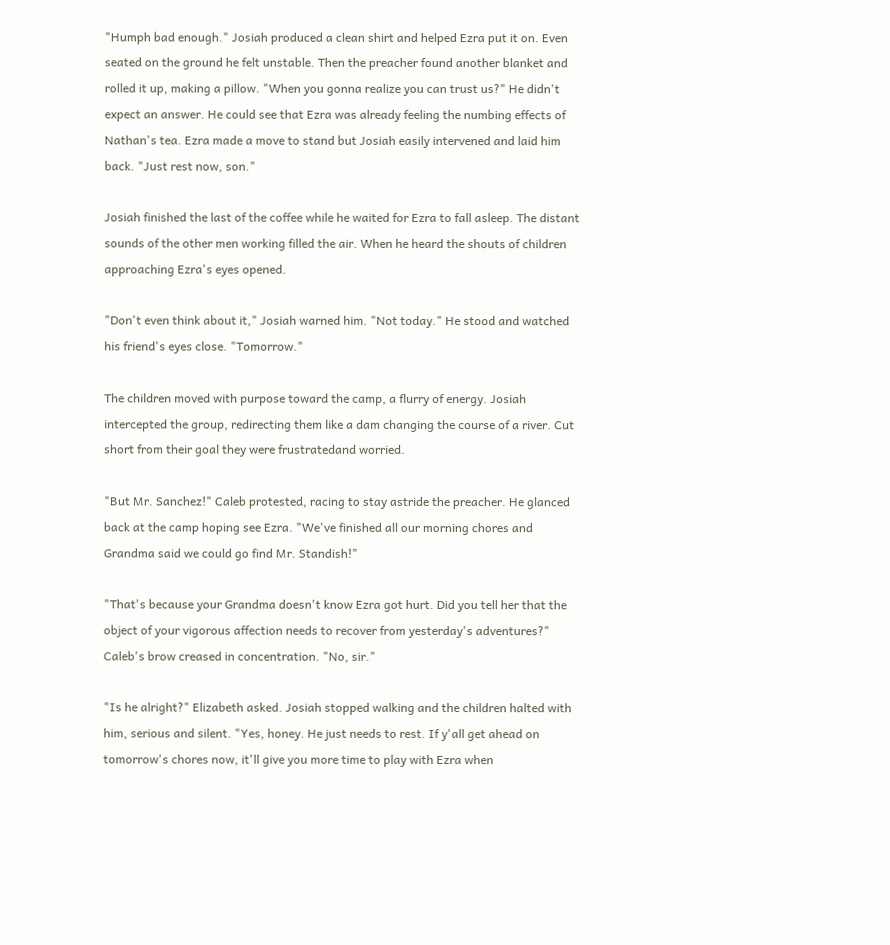"Humph bad enough." Josiah produced a clean shirt and helped Ezra put it on. Even seated on the ground he felt unstable. Then the preacher found another blanket and rolled it up, making a pillow. "When you gonna realize you can trust us?" He didn't expect an answer. He could see that Ezra was already feeling the numbing effects of Nathan's tea. Ezra made a move to stand but Josiah easily intervened and laid him back. "Just rest now, son."

Josiah finished the last of the coffee while he waited for Ezra to fall asleep. The distant sounds of the other men working filled the air. When he heard the shouts of children approaching Ezra's eyes opened.

"Don't even think about it," Josiah warned him. "Not today." He stood and watched his friend's eyes close. "Tomorrow."

The children moved with purpose toward the camp, a flurry of energy. Josiah intercepted the group, redirecting them like a dam changing the course of a river. Cut short from their goal they were frustratedand worried.

"But Mr. Sanchez!" Caleb protested, racing to stay astride the preacher. He glanced back at the camp hoping see Ezra. "We've finished all our morning chores and Grandma said we could go find Mr. Standish!"

"That's because your Grandma doesn't know Ezra got hurt. Did you tell her that the object of your vigorous affection needs to recover from yesterday's adventures?" Caleb's brow creased in concentration. "No, sir."

"Is he alright?" Elizabeth asked. Josiah stopped walking and the children halted with him, serious and silent. "Yes, honey. He just needs to rest. If y'all get ahead on tomorrow's chores now, it'll give you more time to play with Ezra when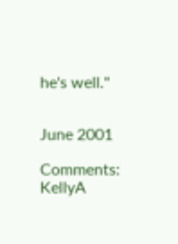he's well."


June 2001

Comments: KellyA